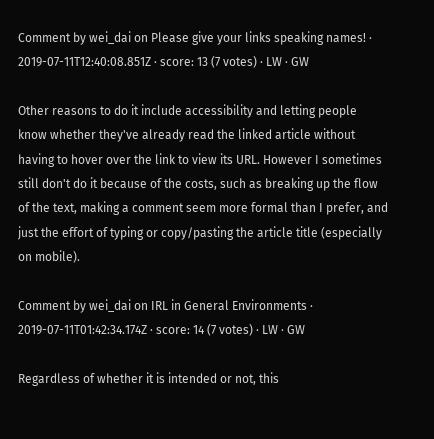Comment by wei_dai on Please give your links speaking names! · 2019-07-11T12:40:08.851Z · score: 13 (7 votes) · LW · GW

Other reasons to do it include accessibility and letting people know whether they've already read the linked article without having to hover over the link to view its URL. However I sometimes still don't do it because of the costs, such as breaking up the flow of the text, making a comment seem more formal than I prefer, and just the effort of typing or copy/pasting the article title (especially on mobile).

Comment by wei_dai on IRL in General Environments · 2019-07-11T01:42:34.174Z · score: 14 (7 votes) · LW · GW

Regardless of whether it is intended or not, this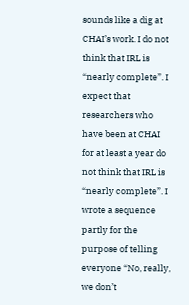sounds like a dig at CHAI’s work. I do not think that IRL is “nearly complete”. I expect that researchers who have been at CHAI for at least a year do not think that IRL is “nearly complete”. I wrote a sequence partly for the purpose of telling everyone “No, really, we don’t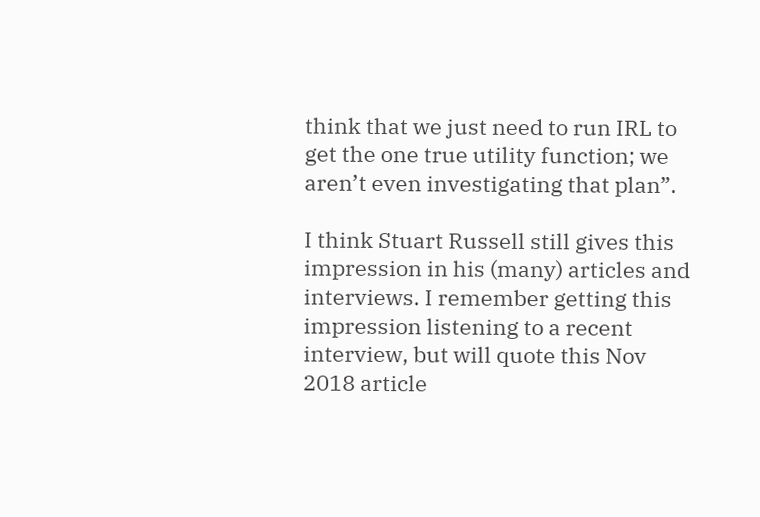think that we just need to run IRL to get the one true utility function; we aren’t even investigating that plan”.

I think Stuart Russell still gives this impression in his (many) articles and interviews. I remember getting this impression listening to a recent interview, but will quote this Nov 2018 article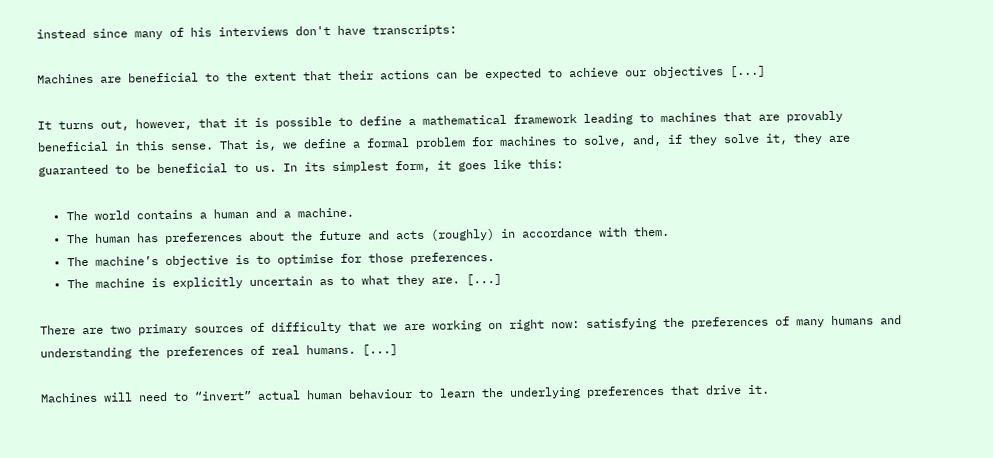instead since many of his interviews don't have transcripts:

Machines are beneficial to the extent that their actions can be expected to achieve our objectives [...]

It turns out, however, that it is possible to define a mathematical framework leading to machines that are provably beneficial in this sense. That is, we define a formal problem for machines to solve, and, if they solve it, they are guaranteed to be beneficial to us. In its simplest form, it goes like this:

  • The world contains a human and a machine.
  • The human has preferences about the future and acts (roughly) in accordance with them.
  • The machine’s objective is to optimise for those preferences.
  • The machine is explicitly uncertain as to what they are. [...]

There are two primary sources of difficulty that we are working on right now: satisfying the preferences of many humans and understanding the preferences of real humans. [...]

Machines will need to “invert” actual human behaviour to learn the underlying preferences that drive it.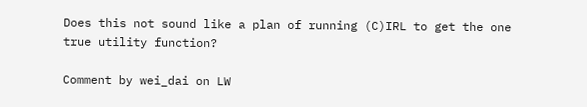Does this not sound like a plan of running (C)IRL to get the one true utility function?

Comment by wei_dai on LW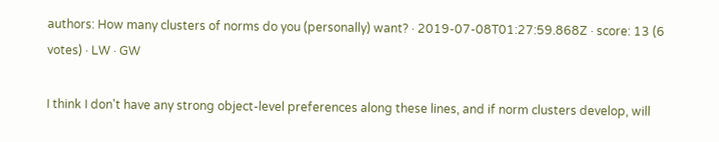authors: How many clusters of norms do you (personally) want? · 2019-07-08T01:27:59.868Z · score: 13 (6 votes) · LW · GW

I think I don't have any strong object-level preferences along these lines, and if norm clusters develop, will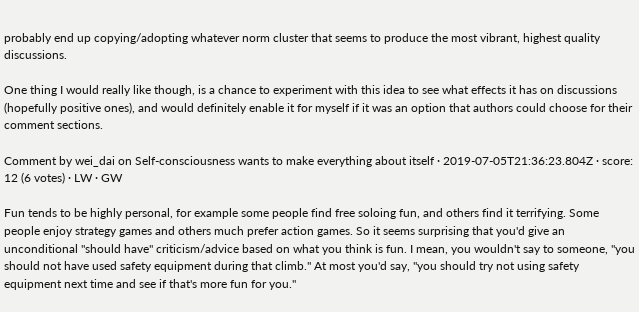probably end up copying/adopting whatever norm cluster that seems to produce the most vibrant, highest quality discussions.

One thing I would really like though, is a chance to experiment with this idea to see what effects it has on discussions (hopefully positive ones), and would definitely enable it for myself if it was an option that authors could choose for their comment sections.

Comment by wei_dai on Self-consciousness wants to make everything about itself · 2019-07-05T21:36:23.804Z · score: 12 (6 votes) · LW · GW

Fun tends to be highly personal, for example some people find free soloing fun, and others find it terrifying. Some people enjoy strategy games and others much prefer action games. So it seems surprising that you'd give an unconditional "should have" criticism/advice based on what you think is fun. I mean, you wouldn't say to someone, "you should not have used safety equipment during that climb." At most you'd say, "you should try not using safety equipment next time and see if that's more fun for you."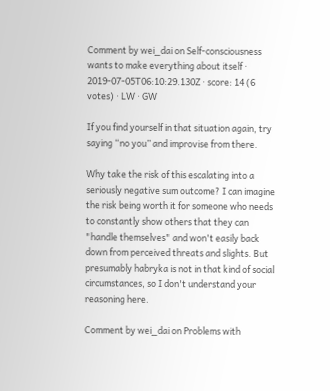Comment by wei_dai on Self-consciousness wants to make everything about itself · 2019-07-05T06:10:29.130Z · score: 14 (6 votes) · LW · GW

If you find yourself in that situation again, try saying “no you” and improvise from there.

Why take the risk of this escalating into a seriously negative sum outcome? I can imagine the risk being worth it for someone who needs to constantly show others that they can "handle themselves" and won't easily back down from perceived threats and slights. But presumably habryka is not in that kind of social circumstances, so I don't understand your reasoning here.

Comment by wei_dai on Problems with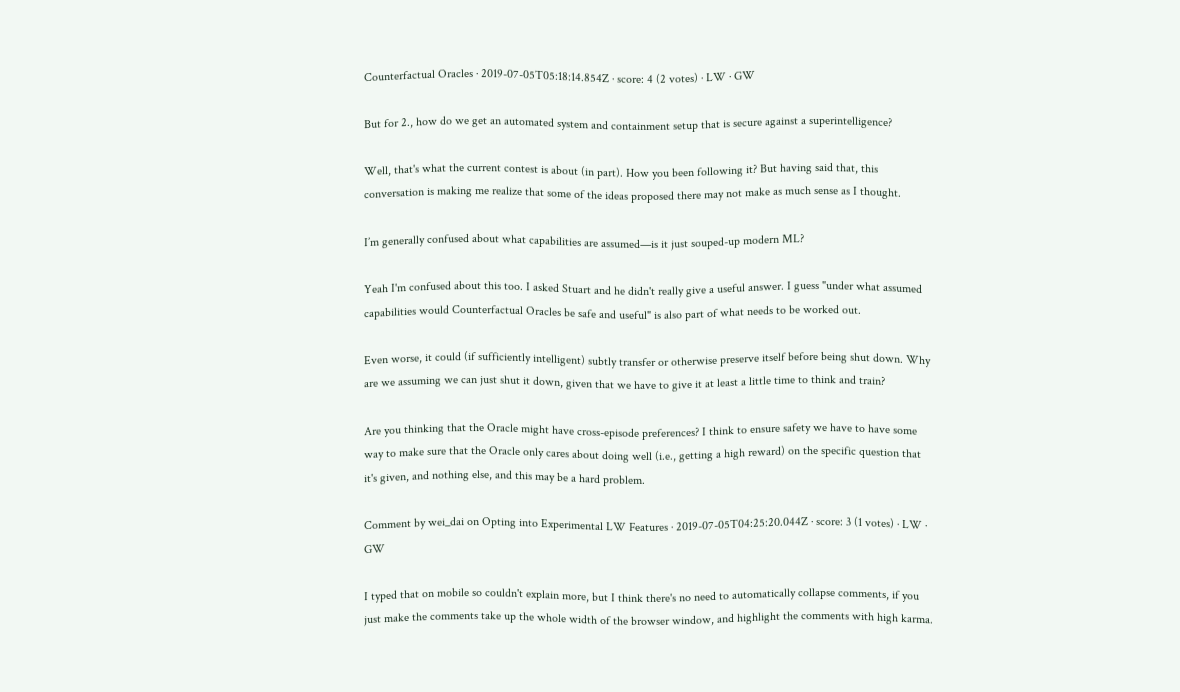Counterfactual Oracles · 2019-07-05T05:18:14.854Z · score: 4 (2 votes) · LW · GW

But for 2., how do we get an automated system and containment setup that is secure against a superintelligence?

Well, that's what the current contest is about (in part). How you been following it? But having said that, this conversation is making me realize that some of the ideas proposed there may not make as much sense as I thought.

I’m generally confused about what capabilities are assumed—is it just souped-up modern ML?

Yeah I'm confused about this too. I asked Stuart and he didn't really give a useful answer. I guess "under what assumed capabilities would Counterfactual Oracles be safe and useful" is also part of what needs to be worked out.

Even worse, it could (if sufficiently intelligent) subtly transfer or otherwise preserve itself before being shut down. Why are we assuming we can just shut it down, given that we have to give it at least a little time to think and train?

Are you thinking that the Oracle might have cross-episode preferences? I think to ensure safety we have to have some way to make sure that the Oracle only cares about doing well (i.e., getting a high reward) on the specific question that it's given, and nothing else, and this may be a hard problem.

Comment by wei_dai on Opting into Experimental LW Features · 2019-07-05T04:25:20.044Z · score: 3 (1 votes) · LW · GW

I typed that on mobile so couldn't explain more, but I think there's no need to automatically collapse comments, if you just make the comments take up the whole width of the browser window, and highlight the comments with high karma.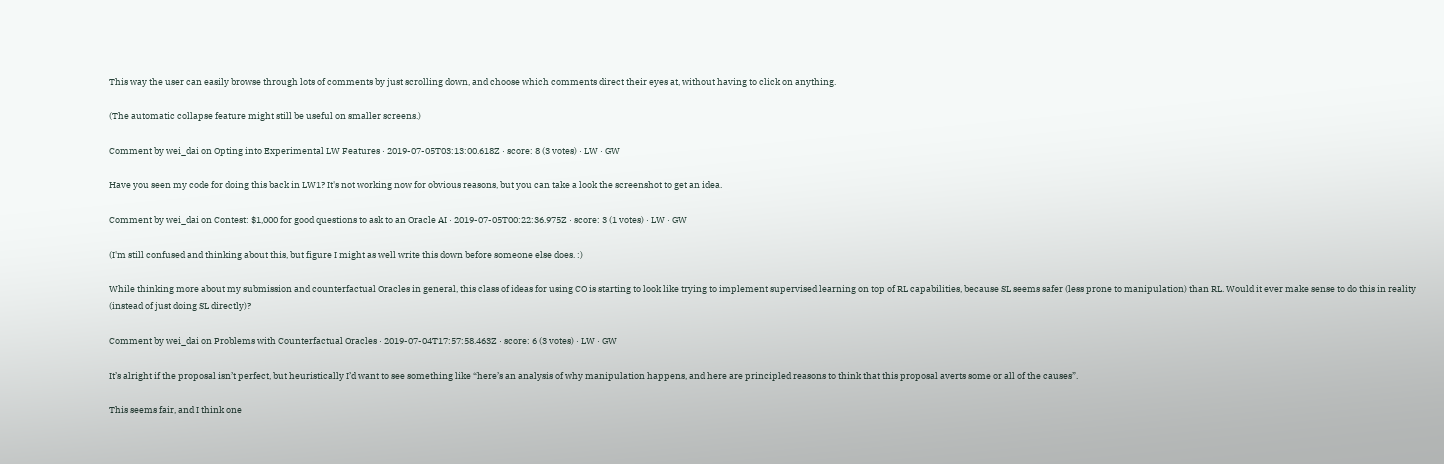This way the user can easily browse through lots of comments by just scrolling down, and choose which comments direct their eyes at, without having to click on anything.

(The automatic collapse feature might still be useful on smaller screens.)

Comment by wei_dai on Opting into Experimental LW Features · 2019-07-05T03:13:00.618Z · score: 8 (3 votes) · LW · GW

Have you seen my code for doing this back in LW1? It's not working now for obvious reasons, but you can take a look the screenshot to get an idea.

Comment by wei_dai on Contest: $1,000 for good questions to ask to an Oracle AI · 2019-07-05T00:22:36.975Z · score: 3 (1 votes) · LW · GW

(I'm still confused and thinking about this, but figure I might as well write this down before someone else does. :)

While thinking more about my submission and counterfactual Oracles in general, this class of ideas for using CO is starting to look like trying to implement supervised learning on top of RL capabilities, because SL seems safer (less prone to manipulation) than RL. Would it ever make sense to do this in reality (instead of just doing SL directly)?

Comment by wei_dai on Problems with Counterfactual Oracles · 2019-07-04T17:57:58.463Z · score: 6 (3 votes) · LW · GW

It’s alright if the proposal isn’t perfect, but heuristically I’d want to see something like “here’s an analysis of why manipulation happens, and here are principled reasons to think that this proposal averts some or all of the causes”.

This seems fair, and I think one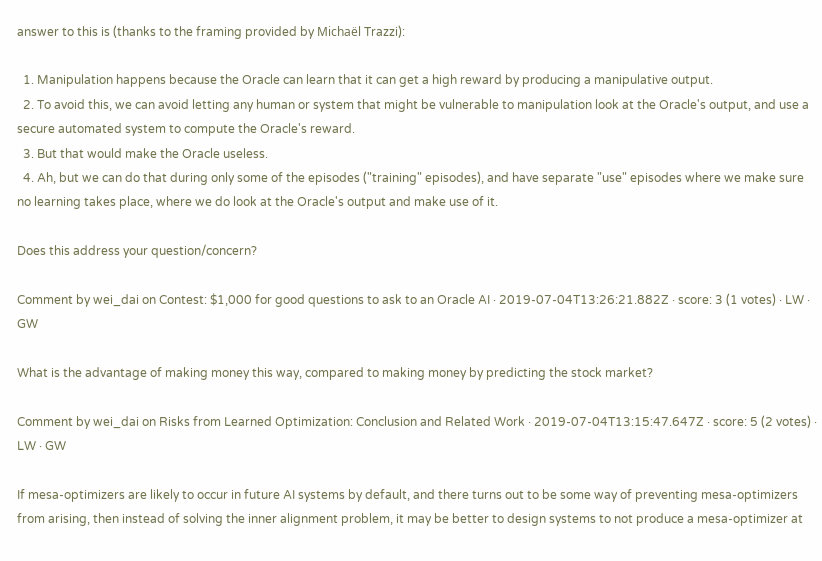answer to this is (thanks to the framing provided by Michaël Trazzi):

  1. Manipulation happens because the Oracle can learn that it can get a high reward by producing a manipulative output.
  2. To avoid this, we can avoid letting any human or system that might be vulnerable to manipulation look at the Oracle's output, and use a secure automated system to compute the Oracle's reward.
  3. But that would make the Oracle useless.
  4. Ah, but we can do that during only some of the episodes ("training" episodes), and have separate "use" episodes where we make sure no learning takes place, where we do look at the Oracle's output and make use of it.

Does this address your question/concern?

Comment by wei_dai on Contest: $1,000 for good questions to ask to an Oracle AI · 2019-07-04T13:26:21.882Z · score: 3 (1 votes) · LW · GW

What is the advantage of making money this way, compared to making money by predicting the stock market?

Comment by wei_dai on Risks from Learned Optimization: Conclusion and Related Work · 2019-07-04T13:15:47.647Z · score: 5 (2 votes) · LW · GW

If mesa-optimizers are likely to occur in future AI systems by default, and there turns out to be some way of preventing mesa-optimizers from arising, then instead of solving the inner alignment problem, it may be better to design systems to not produce a mesa-optimizer at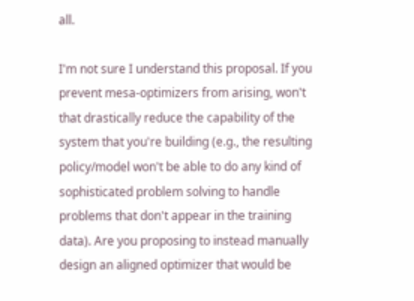all.

I'm not sure I understand this proposal. If you prevent mesa-optimizers from arising, won't that drastically reduce the capability of the system that you're building (e.g., the resulting policy/model won't be able to do any kind of sophisticated problem solving to handle problems that don't appear in the training data). Are you proposing to instead manually design an aligned optimizer that would be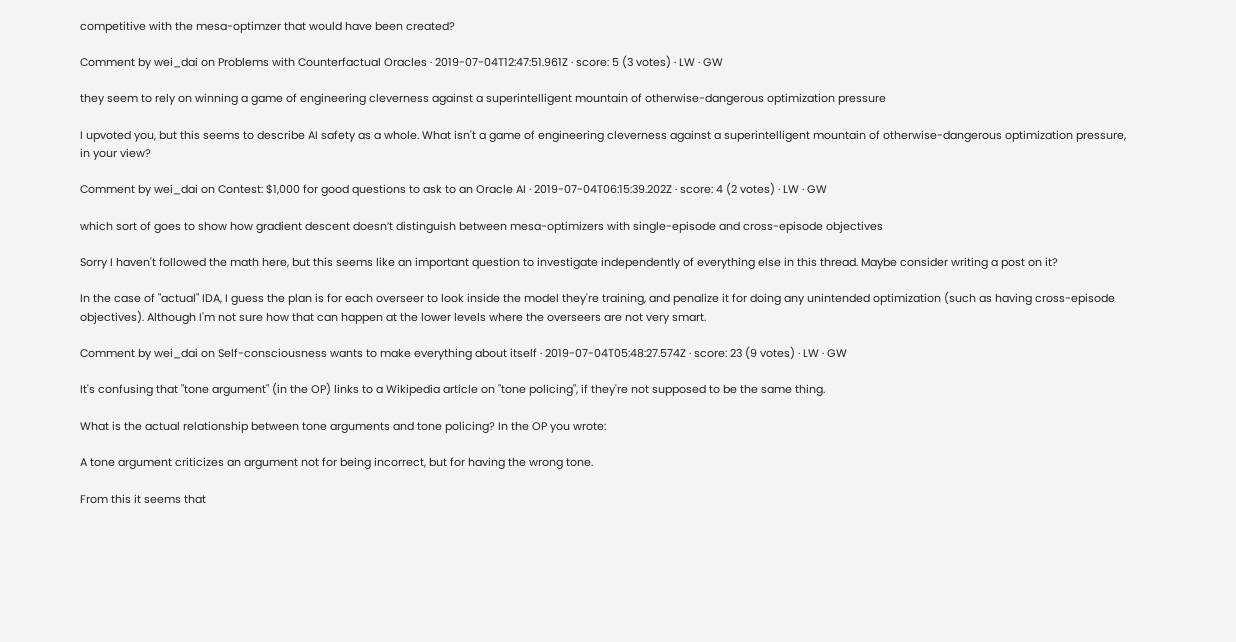competitive with the mesa-optimzer that would have been created?

Comment by wei_dai on Problems with Counterfactual Oracles · 2019-07-04T12:47:51.961Z · score: 5 (3 votes) · LW · GW

they seem to rely on winning a game of engineering cleverness against a superintelligent mountain of otherwise-dangerous optimization pressure

I upvoted you, but this seems to describe AI safety as a whole. What isn't a game of engineering cleverness against a superintelligent mountain of otherwise-dangerous optimization pressure, in your view?

Comment by wei_dai on Contest: $1,000 for good questions to ask to an Oracle AI · 2019-07-04T06:15:39.202Z · score: 4 (2 votes) · LW · GW

which sort of goes to show how gradient descent doesn’t distinguish between mesa-optimizers with single-episode and cross-episode objectives

Sorry I haven't followed the math here, but this seems like an important question to investigate independently of everything else in this thread. Maybe consider writing a post on it?

In the case of "actual" IDA, I guess the plan is for each overseer to look inside the model they're training, and penalize it for doing any unintended optimization (such as having cross-episode objectives). Although I'm not sure how that can happen at the lower levels where the overseers are not very smart.

Comment by wei_dai on Self-consciousness wants to make everything about itself · 2019-07-04T05:48:27.574Z · score: 23 (9 votes) · LW · GW

It's confusing that "tone argument" (in the OP) links to a Wikipedia article on "tone policing", if they're not supposed to be the same thing.

What is the actual relationship between tone arguments and tone policing? In the OP you wrote:

A tone argument criticizes an argument not for being incorrect, but for having the wrong tone.

From this it seems that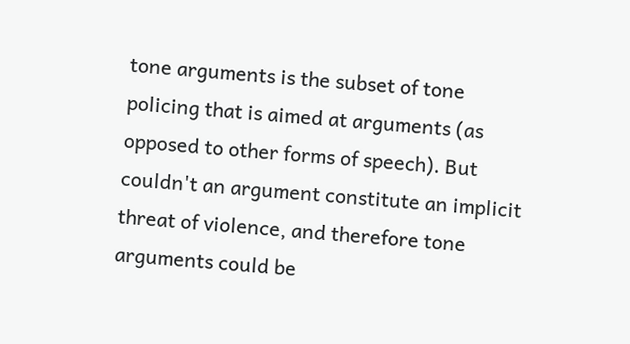tone arguments is the subset of tone policing that is aimed at arguments (as opposed to other forms of speech). But couldn't an argument constitute an implicit threat of violence, and therefore tone arguments could be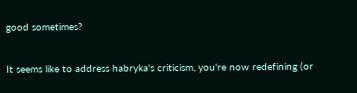good sometimes?

It seems like to address habryka's criticism, you're now redefining (or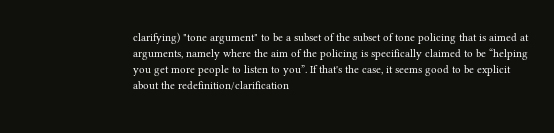clarifying) "tone argument" to be a subset of the subset of tone policing that is aimed at arguments, namely where the aim of the policing is specifically claimed to be “helping you get more people to listen to you”. If that's the case, it seems good to be explicit about the redefinition/clarification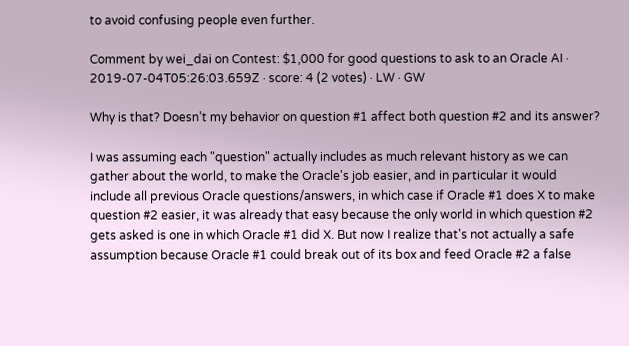to avoid confusing people even further.

Comment by wei_dai on Contest: $1,000 for good questions to ask to an Oracle AI · 2019-07-04T05:26:03.659Z · score: 4 (2 votes) · LW · GW

Why is that? Doesn’t my behavior on question #1 affect both question #2 and its answer?

I was assuming each "question" actually includes as much relevant history as we can gather about the world, to make the Oracle's job easier, and in particular it would include all previous Oracle questions/answers, in which case if Oracle #1 does X to make question #2 easier, it was already that easy because the only world in which question #2 gets asked is one in which Oracle #1 did X. But now I realize that's not actually a safe assumption because Oracle #1 could break out of its box and feed Oracle #2 a false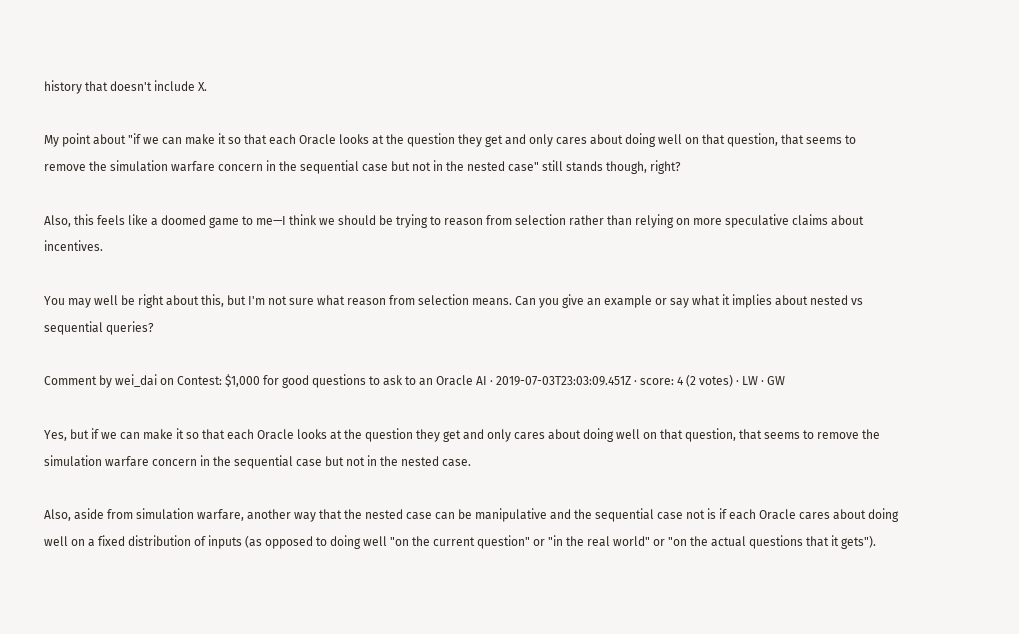history that doesn't include X.

My point about "if we can make it so that each Oracle looks at the question they get and only cares about doing well on that question, that seems to remove the simulation warfare concern in the sequential case but not in the nested case" still stands though, right?

Also, this feels like a doomed game to me—I think we should be trying to reason from selection rather than relying on more speculative claims about incentives.

You may well be right about this, but I'm not sure what reason from selection means. Can you give an example or say what it implies about nested vs sequential queries?

Comment by wei_dai on Contest: $1,000 for good questions to ask to an Oracle AI · 2019-07-03T23:03:09.451Z · score: 4 (2 votes) · LW · GW

Yes, but if we can make it so that each Oracle looks at the question they get and only cares about doing well on that question, that seems to remove the simulation warfare concern in the sequential case but not in the nested case.

Also, aside from simulation warfare, another way that the nested case can be manipulative and the sequential case not is if each Oracle cares about doing well on a fixed distribution of inputs (as opposed to doing well "on the current question" or "in the real world" or "on the actual questions that it gets").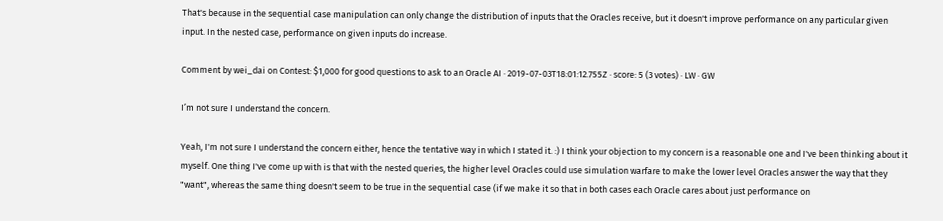That's because in the sequential case manipulation can only change the distribution of inputs that the Oracles receive, but it doesn't improve performance on any particular given input. In the nested case, performance on given inputs do increase.

Comment by wei_dai on Contest: $1,000 for good questions to ask to an Oracle AI · 2019-07-03T18:01:12.755Z · score: 5 (3 votes) · LW · GW

I’m not sure I understand the concern.

Yeah, I'm not sure I understand the concern either, hence the tentative way in which I stated it. :) I think your objection to my concern is a reasonable one and I've been thinking about it myself. One thing I've come up with is that with the nested queries, the higher level Oracles could use simulation warfare to make the lower level Oracles answer the way that they "want", whereas the same thing doesn't seem to be true in the sequential case (if we make it so that in both cases each Oracle cares about just performance on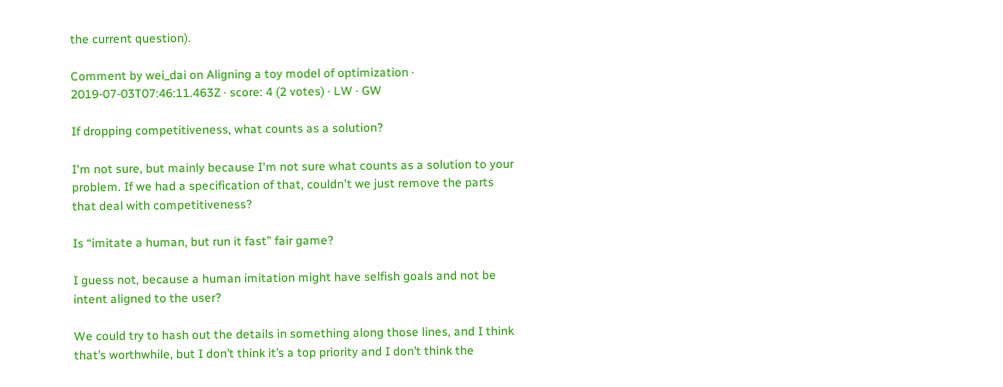the current question).

Comment by wei_dai on Aligning a toy model of optimization · 2019-07-03T07:46:11.463Z · score: 4 (2 votes) · LW · GW

If dropping competitiveness, what counts as a solution?

I'm not sure, but mainly because I'm not sure what counts as a solution to your problem. If we had a specification of that, couldn't we just remove the parts that deal with competitiveness?

Is “imitate a human, but run it fast” fair game?

I guess not, because a human imitation might have selfish goals and not be intent aligned to the user?

We could try to hash out the details in something along those lines, and I think that’s worthwhile, but I don’t think it’s a top priority and I don’t think the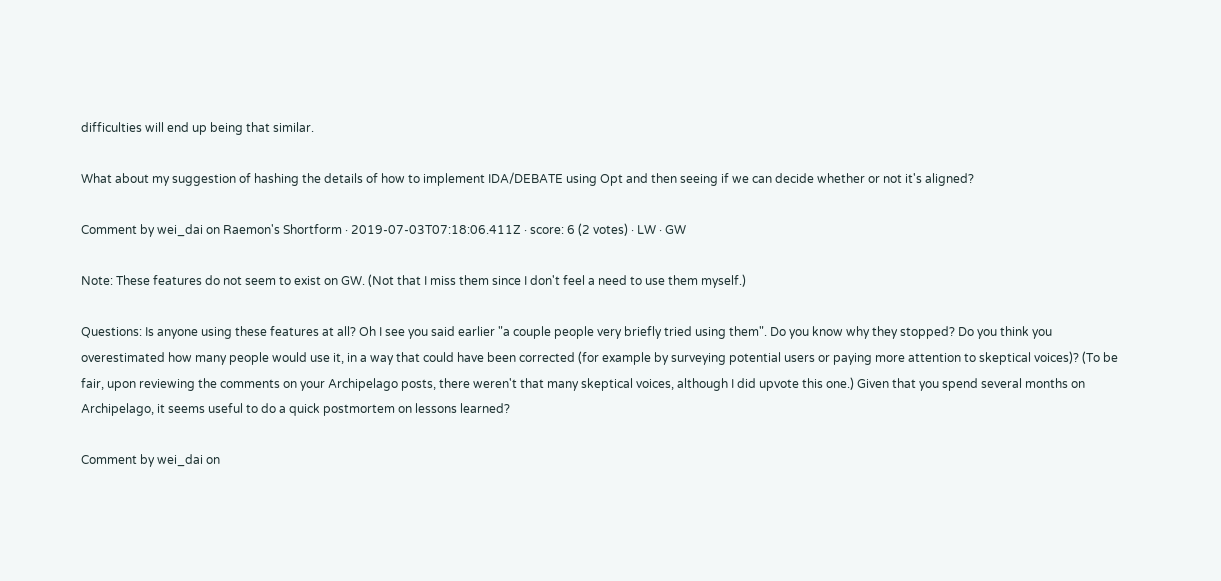difficulties will end up being that similar.

What about my suggestion of hashing the details of how to implement IDA/DEBATE using Opt and then seeing if we can decide whether or not it's aligned?

Comment by wei_dai on Raemon's Shortform · 2019-07-03T07:18:06.411Z · score: 6 (2 votes) · LW · GW

Note: These features do not seem to exist on GW. (Not that I miss them since I don't feel a need to use them myself.)

Questions: Is anyone using these features at all? Oh I see you said earlier "a couple people very briefly tried using them". Do you know why they stopped? Do you think you overestimated how many people would use it, in a way that could have been corrected (for example by surveying potential users or paying more attention to skeptical voices)? (To be fair, upon reviewing the comments on your Archipelago posts, there weren't that many skeptical voices, although I did upvote this one.) Given that you spend several months on Archipelago, it seems useful to do a quick postmortem on lessons learned?

Comment by wei_dai on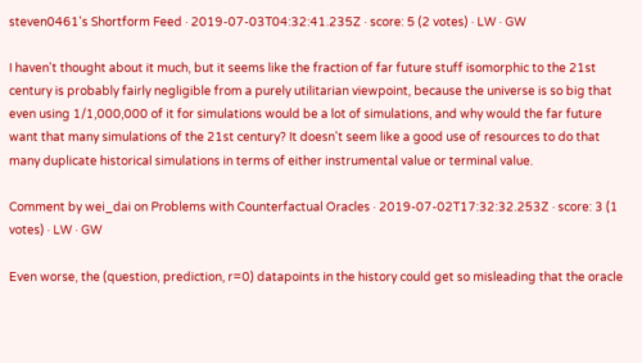steven0461's Shortform Feed · 2019-07-03T04:32:41.235Z · score: 5 (2 votes) · LW · GW

I haven't thought about it much, but it seems like the fraction of far future stuff isomorphic to the 21st century is probably fairly negligible from a purely utilitarian viewpoint, because the universe is so big that even using 1/1,000,000 of it for simulations would be a lot of simulations, and why would the far future want that many simulations of the 21st century? It doesn't seem like a good use of resources to do that many duplicate historical simulations in terms of either instrumental value or terminal value.

Comment by wei_dai on Problems with Counterfactual Oracles · 2019-07-02T17:32:32.253Z · score: 3 (1 votes) · LW · GW

Even worse, the (question, prediction, r=0) datapoints in the history could get so misleading that the oracle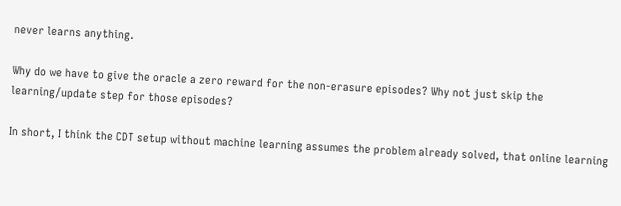never learns anything.

Why do we have to give the oracle a zero reward for the non-erasure episodes? Why not just skip the learning/update step for those episodes?

In short, I think the CDT setup without machine learning assumes the problem already solved, that online learning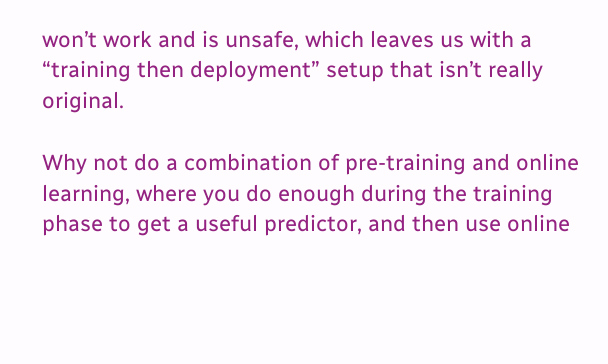won’t work and is unsafe, which leaves us with a “training then deployment” setup that isn’t really original.

Why not do a combination of pre-training and online learning, where you do enough during the training phase to get a useful predictor, and then use online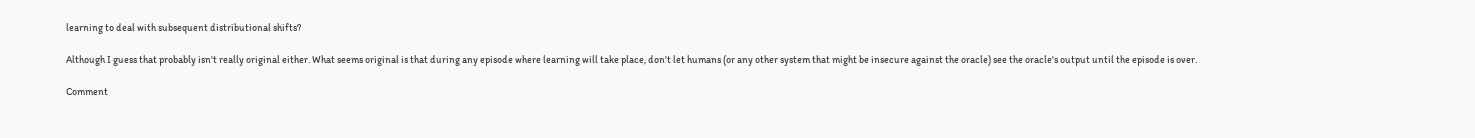learning to deal with subsequent distributional shifts?

Although I guess that probably isn't really original either. What seems original is that during any episode where learning will take place, don't let humans (or any other system that might be insecure against the oracle) see the oracle's output until the episode is over.

Comment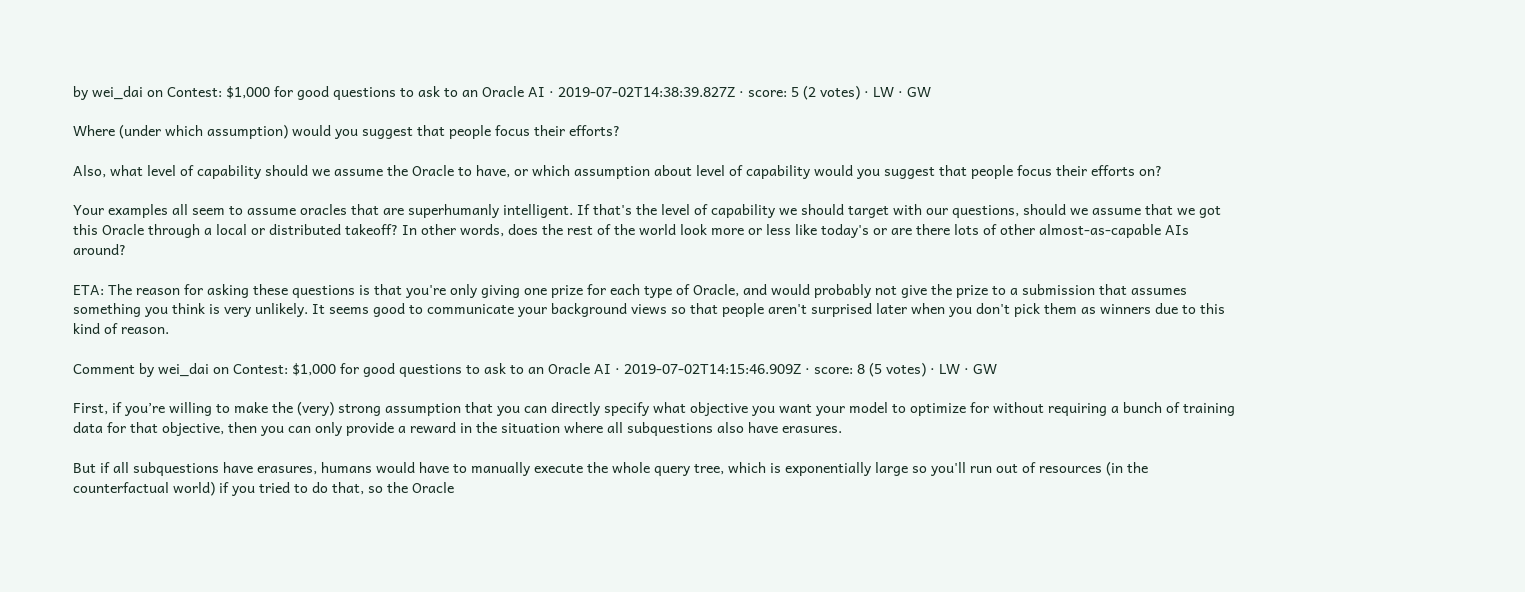by wei_dai on Contest: $1,000 for good questions to ask to an Oracle AI · 2019-07-02T14:38:39.827Z · score: 5 (2 votes) · LW · GW

Where (under which assumption) would you suggest that people focus their efforts?

Also, what level of capability should we assume the Oracle to have, or which assumption about level of capability would you suggest that people focus their efforts on?

Your examples all seem to assume oracles that are superhumanly intelligent. If that's the level of capability we should target with our questions, should we assume that we got this Oracle through a local or distributed takeoff? In other words, does the rest of the world look more or less like today's or are there lots of other almost-as-capable AIs around?

ETA: The reason for asking these questions is that you're only giving one prize for each type of Oracle, and would probably not give the prize to a submission that assumes something you think is very unlikely. It seems good to communicate your background views so that people aren't surprised later when you don't pick them as winners due to this kind of reason.

Comment by wei_dai on Contest: $1,000 for good questions to ask to an Oracle AI · 2019-07-02T14:15:46.909Z · score: 8 (5 votes) · LW · GW

First, if you’re willing to make the (very) strong assumption that you can directly specify what objective you want your model to optimize for without requiring a bunch of training data for that objective, then you can only provide a reward in the situation where all subquestions also have erasures.

But if all subquestions have erasures, humans would have to manually execute the whole query tree, which is exponentially large so you'll run out of resources (in the counterfactual world) if you tried to do that, so the Oracle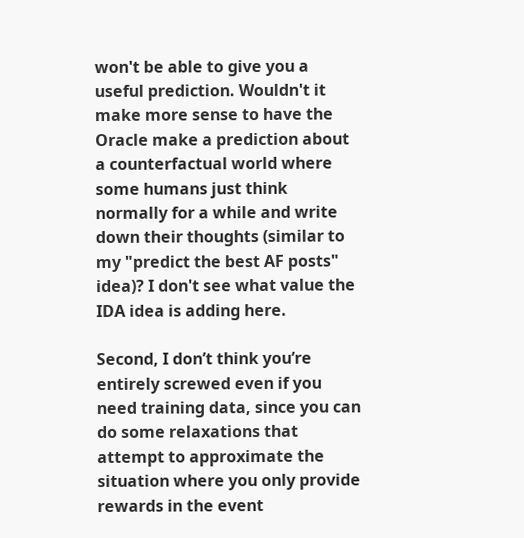won't be able to give you a useful prediction. Wouldn't it make more sense to have the Oracle make a prediction about a counterfactual world where some humans just think normally for a while and write down their thoughts (similar to my "predict the best AF posts" idea)? I don't see what value the IDA idea is adding here.

Second, I don’t think you’re entirely screwed even if you need training data, since you can do some relaxations that attempt to approximate the situation where you only provide rewards in the event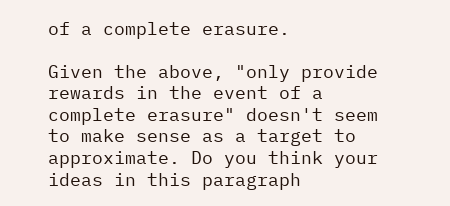of a complete erasure.

Given the above, "only provide rewards in the event of a complete erasure" doesn't seem to make sense as a target to approximate. Do you think your ideas in this paragraph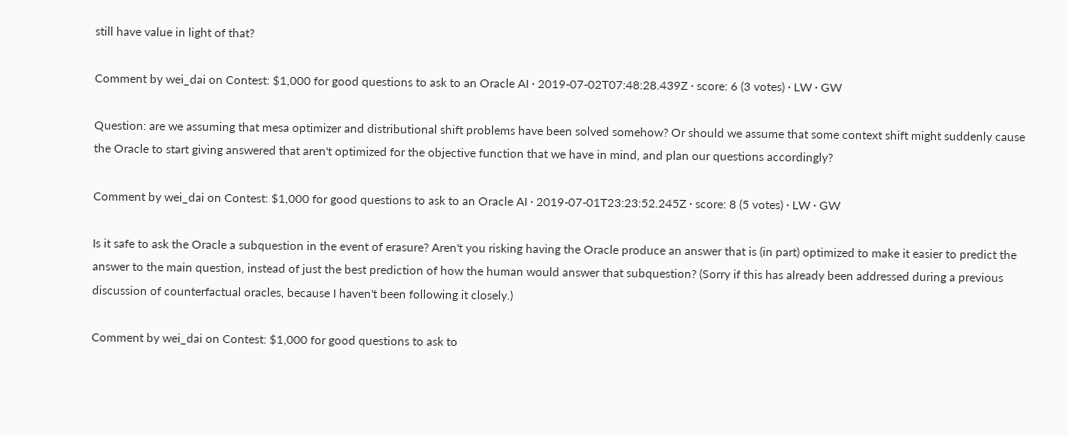still have value in light of that?

Comment by wei_dai on Contest: $1,000 for good questions to ask to an Oracle AI · 2019-07-02T07:48:28.439Z · score: 6 (3 votes) · LW · GW

Question: are we assuming that mesa optimizer and distributional shift problems have been solved somehow? Or should we assume that some context shift might suddenly cause the Oracle to start giving answered that aren't optimized for the objective function that we have in mind, and plan our questions accordingly?

Comment by wei_dai on Contest: $1,000 for good questions to ask to an Oracle AI · 2019-07-01T23:23:52.245Z · score: 8 (5 votes) · LW · GW

Is it safe to ask the Oracle a subquestion in the event of erasure? Aren't you risking having the Oracle produce an answer that is (in part) optimized to make it easier to predict the answer to the main question, instead of just the best prediction of how the human would answer that subquestion? (Sorry if this has already been addressed during a previous discussion of counterfactual oracles, because I haven't been following it closely.)

Comment by wei_dai on Contest: $1,000 for good questions to ask to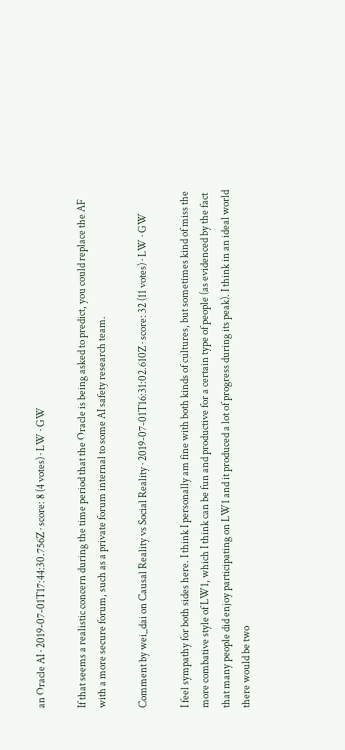an Oracle AI · 2019-07-01T17:44:30.756Z · score: 8 (4 votes) · LW · GW

If that seems a realistic concern during the time period that the Oracle is being asked to predict, you could replace the AF with a more secure forum, such as a private forum internal to some AI safety research team.

Comment by wei_dai on Causal Reality vs Social Reality · 2019-07-01T16:31:02.610Z · score: 32 (11 votes) · LW · GW

I feel sympathy for both sides here. I think I personally am fine with both kinds of cultures, but sometimes kind of miss the more combative style of LW1, which I think can be fun and productive for a certain type of people (as evidenced by the fact that many people did enjoy participating on LW1 and it produced a lot of progress during its peak). I think in an ideal world there would be two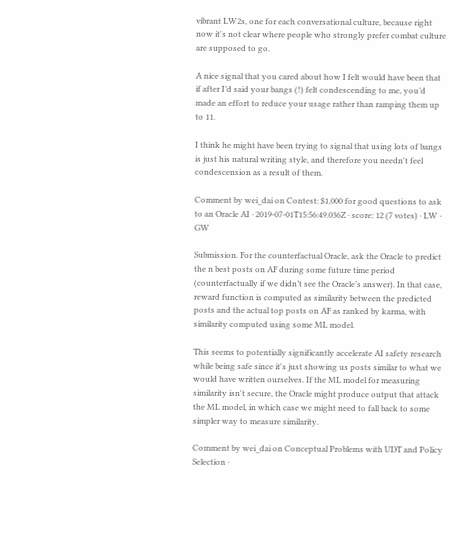vibrant LW2s, one for each conversational culture, because right now it's not clear where people who strongly prefer combat culture are supposed to go.

A nice signal that you cared about how I felt would have been that if after I’d said your bangs (!) felt condescending to me, you’d made an effort to reduce your usage rather than ramping them up to 11.

I think he might have been trying to signal that using lots of bangs is just his natural writing style, and therefore you needn't feel condescension as a result of them.

Comment by wei_dai on Contest: $1,000 for good questions to ask to an Oracle AI · 2019-07-01T15:56:49.036Z · score: 12 (7 votes) · LW · GW

Submission. For the counterfactual Oracle, ask the Oracle to predict the n best posts on AF during some future time period (counterfactually if we didn’t see the Oracle’s answer). In that case, reward function is computed as similarity between the predicted posts and the actual top posts on AF as ranked by karma, with similarity computed using some ML model.

This seems to potentially significantly accelerate AI safety research while being safe since it's just showing us posts similar to what we would have written ourselves. If the ML model for measuring similarity isn't secure, the Oracle might produce output that attack the ML model, in which case we might need to fall back to some simpler way to measure similarity.

Comment by wei_dai on Conceptual Problems with UDT and Policy Selection ·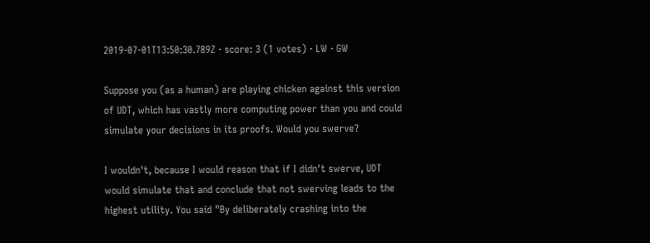2019-07-01T13:50:30.789Z · score: 3 (1 votes) · LW · GW

Suppose you (as a human) are playing chicken against this version of UDT, which has vastly more computing power than you and could simulate your decisions in its proofs. Would you swerve?

I wouldn't, because I would reason that if I didn't swerve, UDT would simulate that and conclude that not swerving leads to the highest utility. You said "By deliberately crashing into the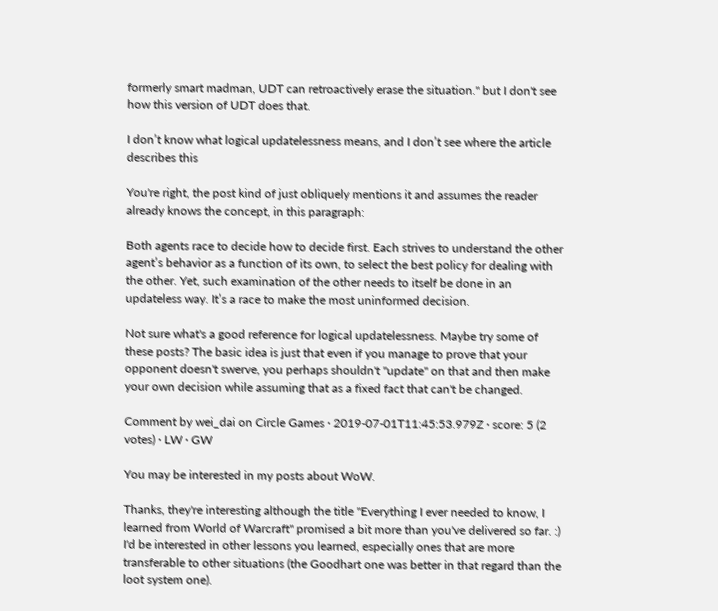formerly smart madman, UDT can retroactively erase the situation." but I don't see how this version of UDT does that.

I don’t know what logical updatelessness means, and I don’t see where the article describes this

You're right, the post kind of just obliquely mentions it and assumes the reader already knows the concept, in this paragraph:

Both agents race to decide how to decide first. Each strives to understand the other agent’s behavior as a function of its own, to select the best policy for dealing with the other. Yet, such examination of the other needs to itself be done in an updateless way. It’s a race to make the most uninformed decision.

Not sure what's a good reference for logical updatelessness. Maybe try some of these posts? The basic idea is just that even if you manage to prove that your opponent doesn't swerve, you perhaps shouldn't "update" on that and then make your own decision while assuming that as a fixed fact that can't be changed.

Comment by wei_dai on Circle Games · 2019-07-01T11:45:53.979Z · score: 5 (2 votes) · LW · GW

You may be interested in my posts about WoW.

Thanks, they're interesting although the title "Everything I ever needed to know, I learned from World of Warcraft" promised a bit more than you've delivered so far. :) I'd be interested in other lessons you learned, especially ones that are more transferable to other situations (the Goodhart one was better in that regard than the loot system one).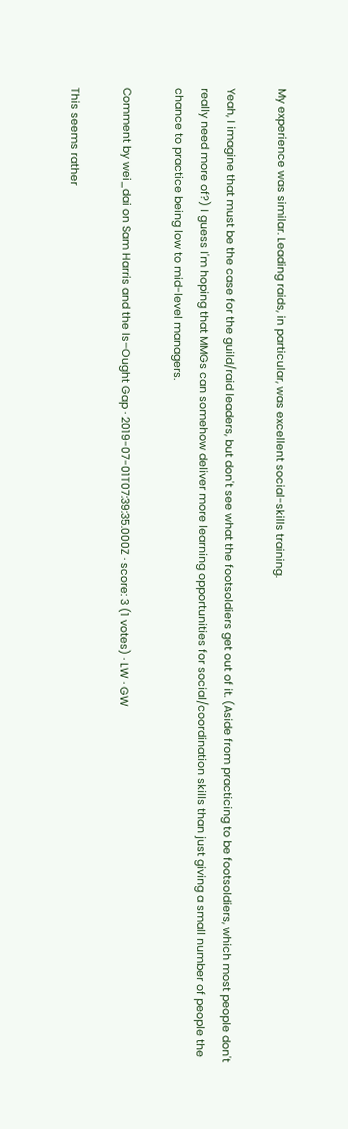My experience was similar. Leading raids, in particular, was excellent social-skills training.

Yeah, I imagine that must be the case for the guild/raid leaders, but don't see what the footsoldiers get out of it. (Aside from practicing to be footsoldiers, which most people don't really need more of?) I guess I'm hoping that MMGs can somehow deliver more learning opportunities for social/coordination skills than just giving a small number of people the chance to practice being low to mid-level managers.

Comment by wei_dai on Sam Harris and the Is–Ought Gap · 2019-07-01T07:39:35.000Z · score: 3 (1 votes) · LW · GW

This seems rather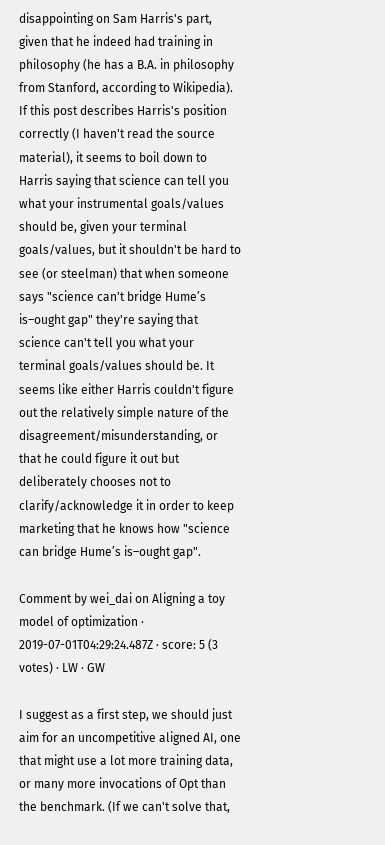disappointing on Sam Harris's part, given that he indeed had training in philosophy (he has a B.A. in philosophy from Stanford, according to Wikipedia). If this post describes Harris's position correctly (I haven't read the source material), it seems to boil down to Harris saying that science can tell you what your instrumental goals/values should be, given your terminal goals/values, but it shouldn't be hard to see (or steelman) that when someone says "science can't bridge Hume’s is–ought gap" they're saying that science can't tell you what your terminal goals/values should be. It seems like either Harris couldn't figure out the relatively simple nature of the disagreement/misunderstanding, or that he could figure it out but deliberately chooses not to clarify/acknowledge it in order to keep marketing that he knows how "science can bridge Hume’s is–ought gap".

Comment by wei_dai on Aligning a toy model of optimization · 2019-07-01T04:29:24.487Z · score: 5 (3 votes) · LW · GW

I suggest as a first step, we should just aim for an uncompetitive aligned AI, one that might use a lot more training data, or many more invocations of Opt than the benchmark. (If we can't solve that,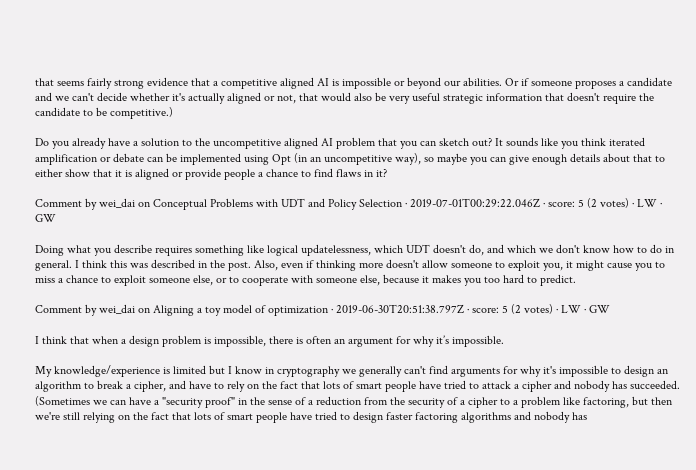that seems fairly strong evidence that a competitive aligned AI is impossible or beyond our abilities. Or if someone proposes a candidate and we can't decide whether it's actually aligned or not, that would also be very useful strategic information that doesn't require the candidate to be competitive.)

Do you already have a solution to the uncompetitive aligned AI problem that you can sketch out? It sounds like you think iterated amplification or debate can be implemented using Opt (in an uncompetitive way), so maybe you can give enough details about that to either show that it is aligned or provide people a chance to find flaws in it?

Comment by wei_dai on Conceptual Problems with UDT and Policy Selection · 2019-07-01T00:29:22.046Z · score: 5 (2 votes) · LW · GW

Doing what you describe requires something like logical updatelessness, which UDT doesn't do, and which we don't know how to do in general. I think this was described in the post. Also, even if thinking more doesn't allow someone to exploit you, it might cause you to miss a chance to exploit someone else, or to cooperate with someone else, because it makes you too hard to predict.

Comment by wei_dai on Aligning a toy model of optimization · 2019-06-30T20:51:38.797Z · score: 5 (2 votes) · LW · GW

I think that when a design problem is impossible, there is often an argument for why it’s impossible.

My knowledge/experience is limited but I know in cryptography we generally can't find arguments for why it's impossible to design an algorithm to break a cipher, and have to rely on the fact that lots of smart people have tried to attack a cipher and nobody has succeeded. (Sometimes we can have a "security proof" in the sense of a reduction from the security of a cipher to a problem like factoring, but then we're still relying on the fact that lots of smart people have tried to design faster factoring algorithms and nobody has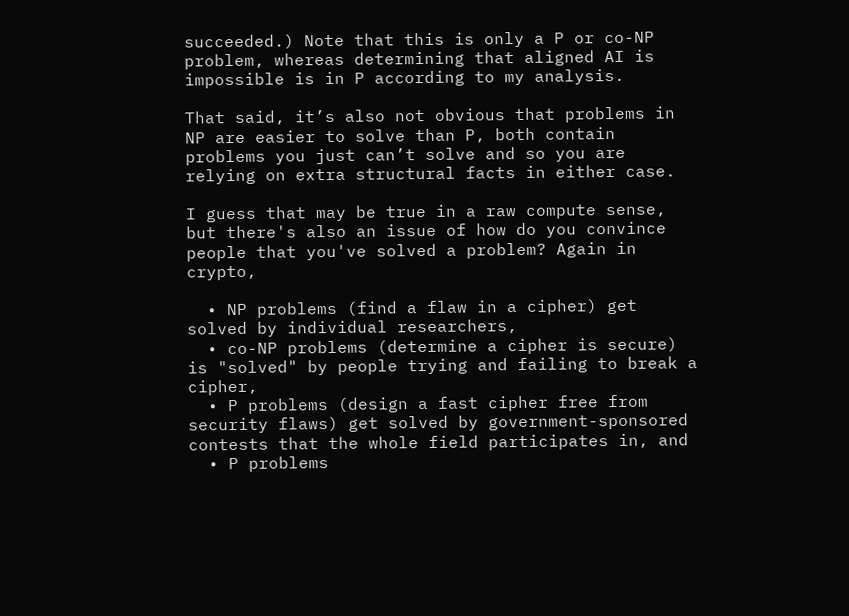succeeded.) Note that this is only a P or co-NP problem, whereas determining that aligned AI is impossible is in P according to my analysis.

That said, it’s also not obvious that problems in NP are easier to solve than P, both contain problems you just can’t solve and so you are relying on extra structural facts in either case.

I guess that may be true in a raw compute sense, but there's also an issue of how do you convince people that you've solved a problem? Again in crypto,

  • NP problems (find a flaw in a cipher) get solved by individual researchers,
  • co-NP problems (determine a cipher is secure) is "solved" by people trying and failing to break a cipher,
  • P problems (design a fast cipher free from security flaws) get solved by government-sponsored contests that the whole field participates in, and
  • P problems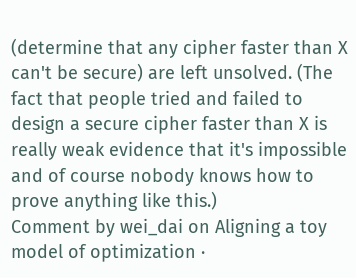(determine that any cipher faster than X can't be secure) are left unsolved. (The fact that people tried and failed to design a secure cipher faster than X is really weak evidence that it's impossible and of course nobody knows how to prove anything like this.)
Comment by wei_dai on Aligning a toy model of optimization ·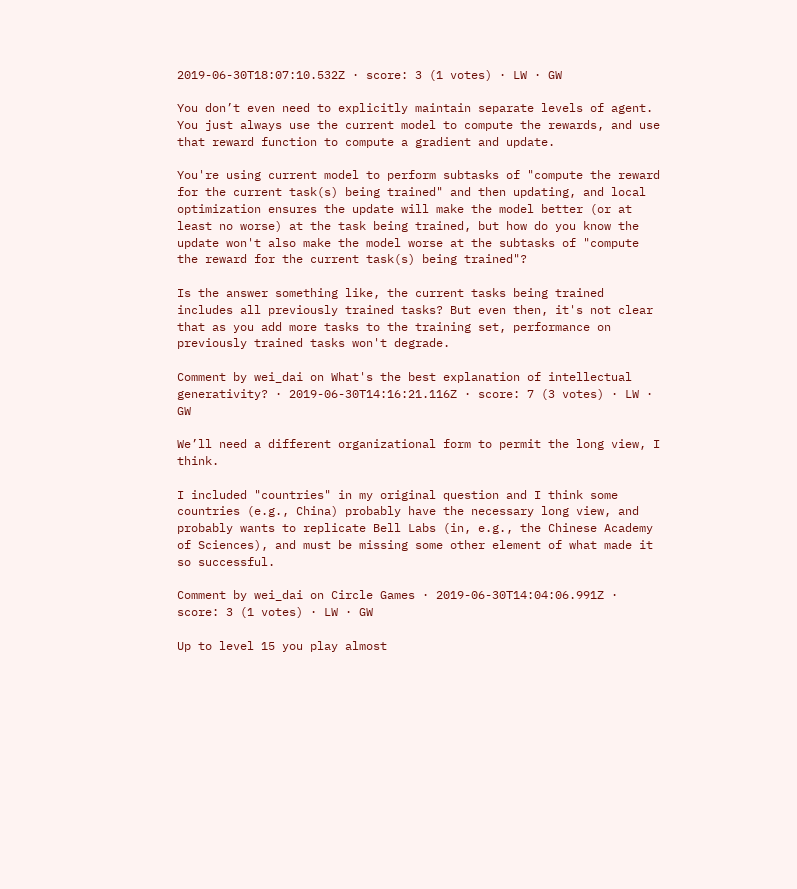2019-06-30T18:07:10.532Z · score: 3 (1 votes) · LW · GW

You don’t even need to explicitly maintain separate levels of agent. You just always use the current model to compute the rewards, and use that reward function to compute a gradient and update.

You're using current model to perform subtasks of "compute the reward for the current task(s) being trained" and then updating, and local optimization ensures the update will make the model better (or at least no worse) at the task being trained, but how do you know the update won't also make the model worse at the subtasks of "compute the reward for the current task(s) being trained"?

Is the answer something like, the current tasks being trained includes all previously trained tasks? But even then, it's not clear that as you add more tasks to the training set, performance on previously trained tasks won't degrade.

Comment by wei_dai on What's the best explanation of intellectual generativity? · 2019-06-30T14:16:21.116Z · score: 7 (3 votes) · LW · GW

We’ll need a different organizational form to permit the long view, I think.

I included "countries" in my original question and I think some countries (e.g., China) probably have the necessary long view, and probably wants to replicate Bell Labs (in, e.g., the Chinese Academy of Sciences), and must be missing some other element of what made it so successful.

Comment by wei_dai on Circle Games · 2019-06-30T14:04:06.991Z · score: 3 (1 votes) · LW · GW

Up to level 15 you play almost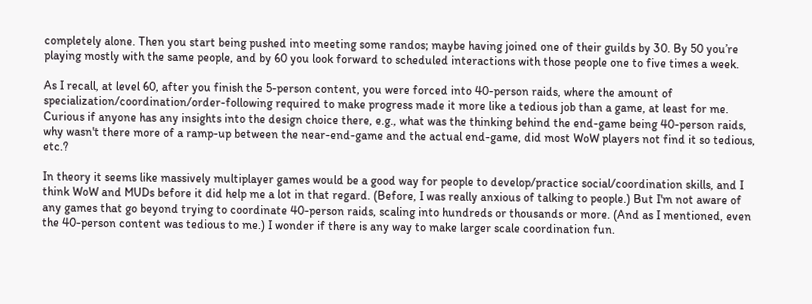completely alone. Then you start being pushed into meeting some randos; maybe having joined one of their guilds by 30. By 50 you’re playing mostly with the same people, and by 60 you look forward to scheduled interactions with those people one to five times a week.

As I recall, at level 60, after you finish the 5-person content, you were forced into 40-person raids, where the amount of specialization/coordination/order-following required to make progress made it more like a tedious job than a game, at least for me. Curious if anyone has any insights into the design choice there, e.g., what was the thinking behind the end-game being 40-person raids, why wasn't there more of a ramp-up between the near-end-game and the actual end-game, did most WoW players not find it so tedious, etc.?

In theory it seems like massively multiplayer games would be a good way for people to develop/practice social/coordination skills, and I think WoW and MUDs before it did help me a lot in that regard. (Before, I was really anxious of talking to people.) But I'm not aware of any games that go beyond trying to coordinate 40-person raids, scaling into hundreds or thousands or more. (And as I mentioned, even the 40-person content was tedious to me.) I wonder if there is any way to make larger scale coordination fun.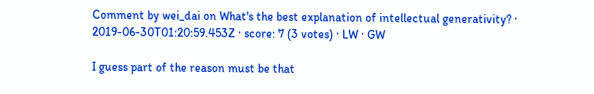Comment by wei_dai on What's the best explanation of intellectual generativity? · 2019-06-30T01:20:59.453Z · score: 7 (3 votes) · LW · GW

I guess part of the reason must be that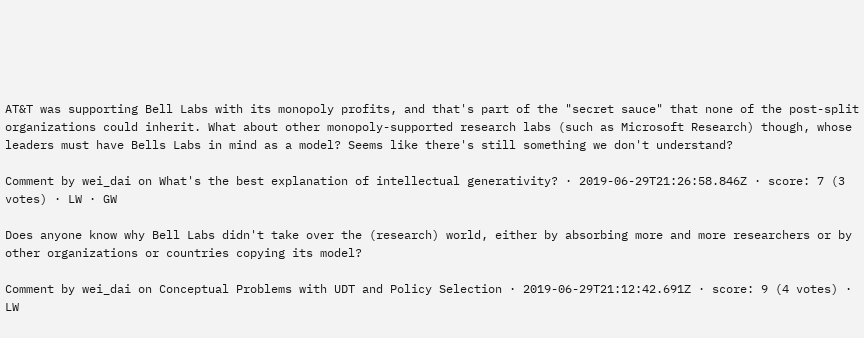AT&T was supporting Bell Labs with its monopoly profits, and that's part of the "secret sauce" that none of the post-split organizations could inherit. What about other monopoly-supported research labs (such as Microsoft Research) though, whose leaders must have Bells Labs in mind as a model? Seems like there's still something we don't understand?

Comment by wei_dai on What's the best explanation of intellectual generativity? · 2019-06-29T21:26:58.846Z · score: 7 (3 votes) · LW · GW

Does anyone know why Bell Labs didn't take over the (research) world, either by absorbing more and more researchers or by other organizations or countries copying its model?

Comment by wei_dai on Conceptual Problems with UDT and Policy Selection · 2019-06-29T21:12:42.691Z · score: 9 (4 votes) · LW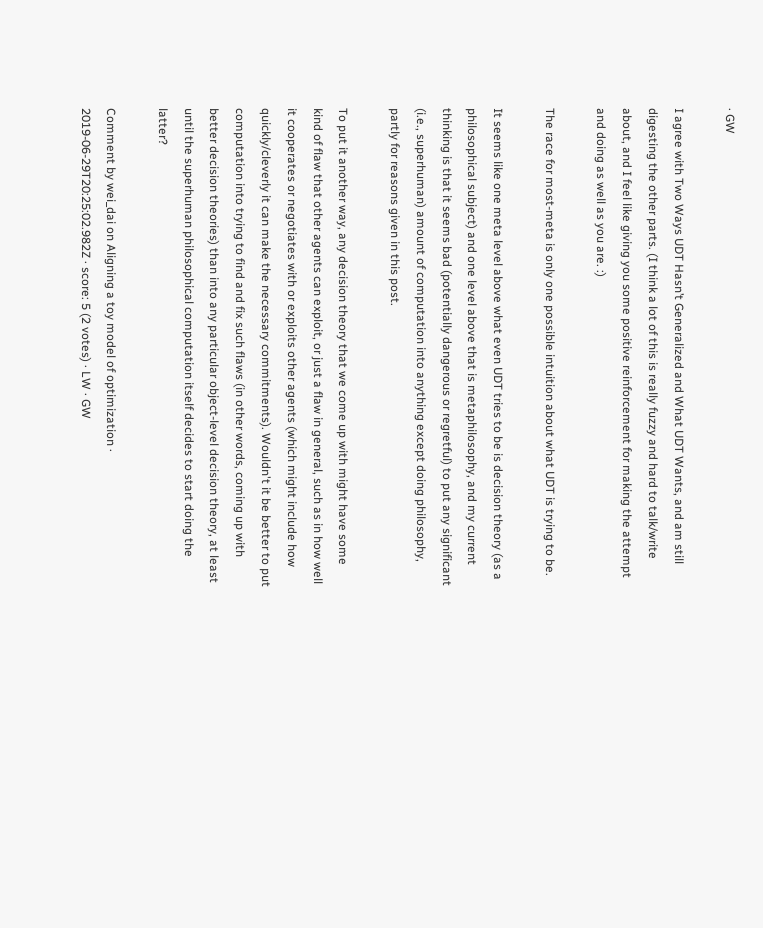· GW

I agree with Two Ways UDT Hasn’t Generalized and What UDT Wants, and am still digesting the other parts. (I think a lot of this is really fuzzy and hard to talk/write about, and I feel like giving you some positive reinforcement for making the attempt and doing as well as you are. :)

The race for most-meta is only one possible intuition about what UDT is trying to be.

It seems like one meta level above what even UDT tries to be is decision theory (as a philosophical subject) and one level above that is metaphilosophy, and my current thinking is that it seems bad (potentially dangerous or regretful) to put any significant (i.e., superhuman) amount of computation into anything except doing philosophy, partly for reasons given in this post.

To put it another way, any decision theory that we come up with might have some kind of flaw that other agents can exploit, or just a flaw in general, such as in how well it cooperates or negotiates with or exploits other agents (which might include how quickly/cleverly it can make the necessary commitments). Wouldn't it be better to put computation into trying to find and fix such flaws (in other words, coming up with better decision theories) than into any particular object-level decision theory, at least until the superhuman philosophical computation itself decides to start doing the latter?

Comment by wei_dai on Aligning a toy model of optimization · 2019-06-29T20:25:02.982Z · score: 5 (2 votes) · LW · GW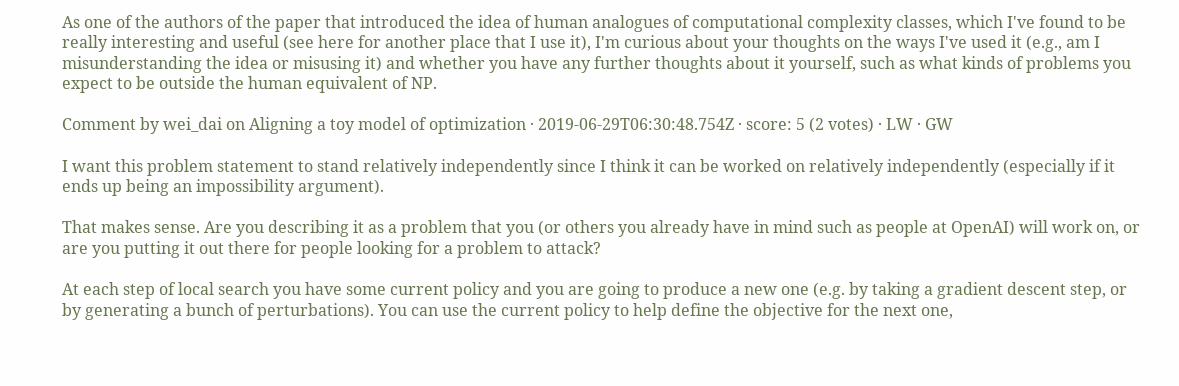As one of the authors of the paper that introduced the idea of human analogues of computational complexity classes, which I've found to be really interesting and useful (see here for another place that I use it), I'm curious about your thoughts on the ways I've used it (e.g., am I misunderstanding the idea or misusing it) and whether you have any further thoughts about it yourself, such as what kinds of problems you expect to be outside the human equivalent of NP.

Comment by wei_dai on Aligning a toy model of optimization · 2019-06-29T06:30:48.754Z · score: 5 (2 votes) · LW · GW

I want this problem statement to stand relatively independently since I think it can be worked on relatively independently (especially if it ends up being an impossibility argument).

That makes sense. Are you describing it as a problem that you (or others you already have in mind such as people at OpenAI) will work on, or are you putting it out there for people looking for a problem to attack?

At each step of local search you have some current policy and you are going to produce a new one (e.g. by taking a gradient descent step, or by generating a bunch of perturbations). You can use the current policy to help define the objective for the next one,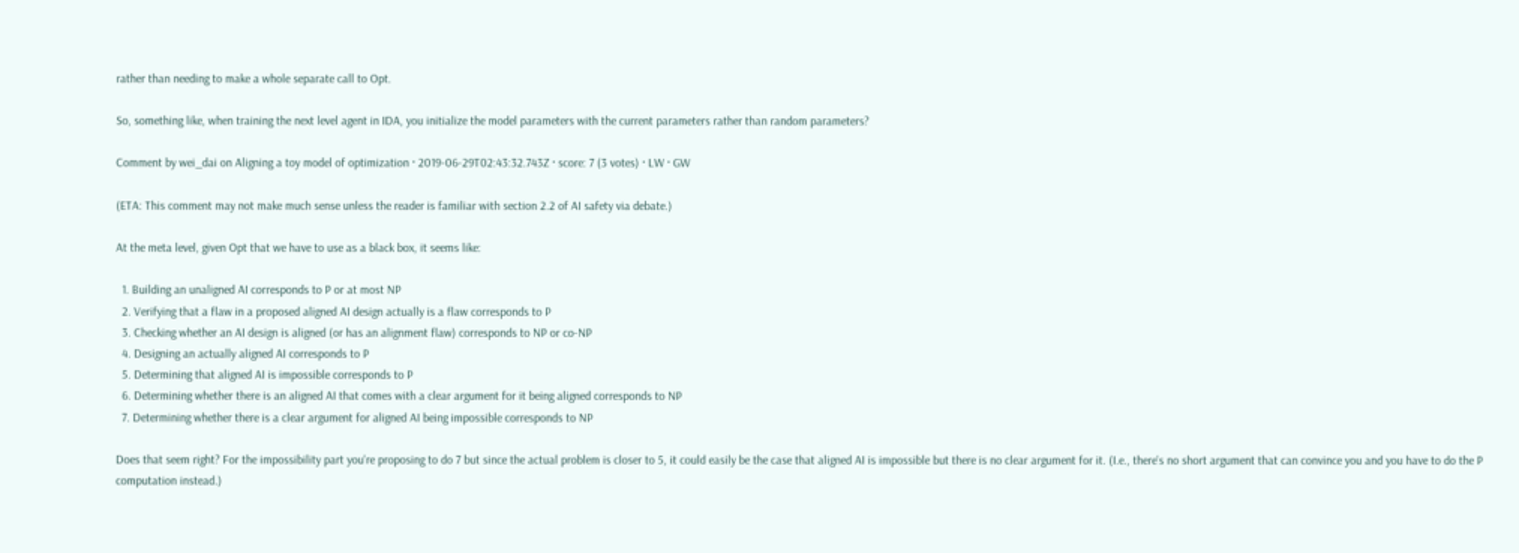rather than needing to make a whole separate call to Opt.

So, something like, when training the next level agent in IDA, you initialize the model parameters with the current parameters rather than random parameters?

Comment by wei_dai on Aligning a toy model of optimization · 2019-06-29T02:43:32.743Z · score: 7 (3 votes) · LW · GW

(ETA: This comment may not make much sense unless the reader is familiar with section 2.2 of AI safety via debate.)

At the meta level, given Opt that we have to use as a black box, it seems like:

  1. Building an unaligned AI corresponds to P or at most NP
  2. Verifying that a flaw in a proposed aligned AI design actually is a flaw corresponds to P
  3. Checking whether an AI design is aligned (or has an alignment flaw) corresponds to NP or co-NP
  4. Designing an actually aligned AI corresponds to P
  5. Determining that aligned AI is impossible corresponds to P
  6. Determining whether there is an aligned AI that comes with a clear argument for it being aligned corresponds to NP
  7. Determining whether there is a clear argument for aligned AI being impossible corresponds to NP

Does that seem right? For the impossibility part you're proposing to do 7 but since the actual problem is closer to 5, it could easily be the case that aligned AI is impossible but there is no clear argument for it. (I.e., there's no short argument that can convince you and you have to do the P computation instead.)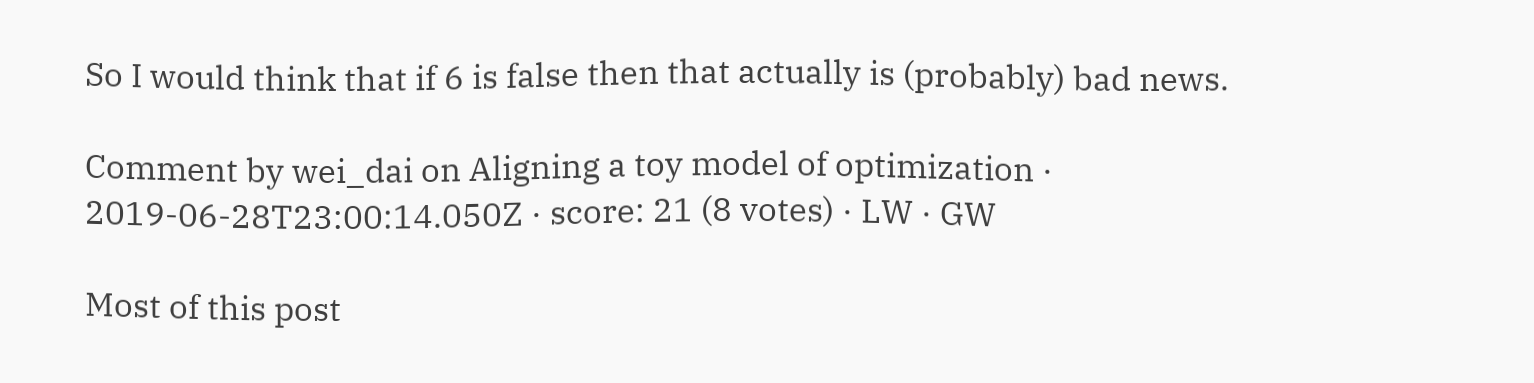So I would think that if 6 is false then that actually is (probably) bad news.

Comment by wei_dai on Aligning a toy model of optimization · 2019-06-28T23:00:14.050Z · score: 21 (8 votes) · LW · GW

Most of this post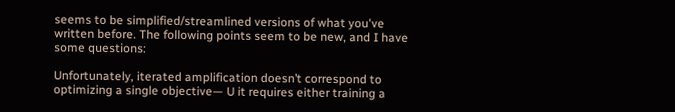seems to be simplified/streamlined versions of what you've written before. The following points seem to be new, and I have some questions:

Unfortunately, iterated amplification doesn’t correspond to optimizing a single objective— U it requires either training a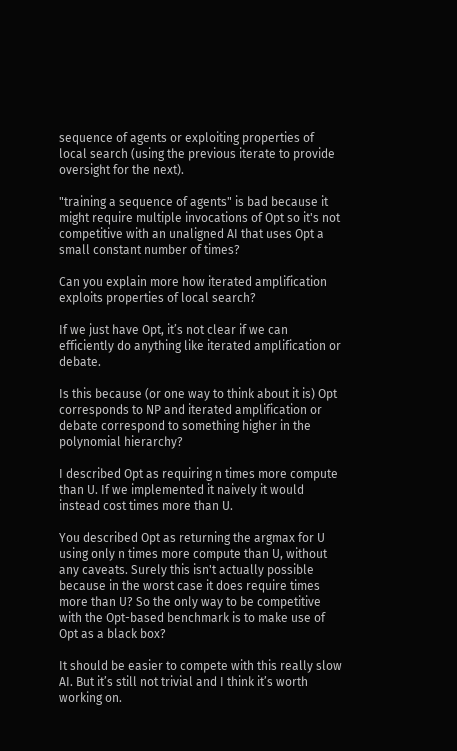sequence of agents or exploiting properties of local search (using the previous iterate to provide oversight for the next).

"training a sequence of agents" is bad because it might require multiple invocations of Opt so it's not competitive with an unaligned AI that uses Opt a small constant number of times?

Can you explain more how iterated amplification exploits properties of local search?

If we just have Opt, it’s not clear if we can efficiently do anything like iterated amplification or debate.

Is this because (or one way to think about it is) Opt corresponds to NP and iterated amplification or debate correspond to something higher in the polynomial hierarchy?

I described Opt as requiring n times more compute than U. If we implemented it naively it would instead cost times more than U.

You described Opt as returning the argmax for U using only n times more compute than U, without any caveats. Surely this isn't actually possible because in the worst case it does require times more than U? So the only way to be competitive with the Opt-based benchmark is to make use of Opt as a black box?

It should be easier to compete with this really slow AI. But it’s still not trivial and I think it’s worth working on.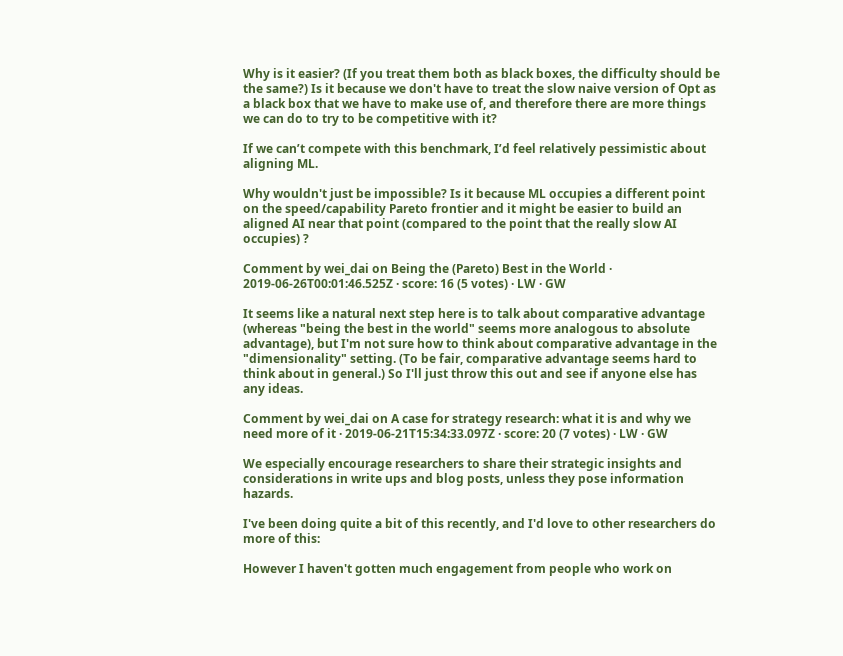Why is it easier? (If you treat them both as black boxes, the difficulty should be the same?) Is it because we don't have to treat the slow naive version of Opt as a black box that we have to make use of, and therefore there are more things we can do to try to be competitive with it?

If we can’t compete with this benchmark, I’d feel relatively pessimistic about aligning ML.

Why wouldn't just be impossible? Is it because ML occupies a different point on the speed/capability Pareto frontier and it might be easier to build an aligned AI near that point (compared to the point that the really slow AI occupies) ?

Comment by wei_dai on Being the (Pareto) Best in the World · 2019-06-26T00:01:46.525Z · score: 16 (5 votes) · LW · GW

It seems like a natural next step here is to talk about comparative advantage (whereas "being the best in the world" seems more analogous to absolute advantage), but I'm not sure how to think about comparative advantage in the "dimensionality" setting. (To be fair, comparative advantage seems hard to think about in general.) So I'll just throw this out and see if anyone else has any ideas.

Comment by wei_dai on A case for strategy research: what it is and why we need more of it · 2019-06-21T15:34:33.097Z · score: 20 (7 votes) · LW · GW

We especially encourage researchers to share their strategic insights and considerations in write ups and blog posts, unless they pose information hazards.

I've been doing quite a bit of this recently, and I'd love to other researchers do more of this:

However I haven't gotten much engagement from people who work on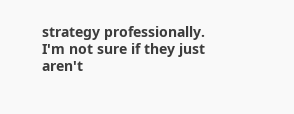strategy professionally. I'm not sure if they just aren't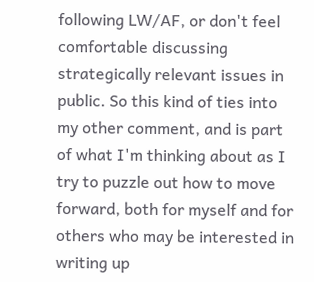following LW/AF, or don't feel comfortable discussing strategically relevant issues in public. So this kind of ties into my other comment, and is part of what I'm thinking about as I try to puzzle out how to move forward, both for myself and for others who may be interested in writing up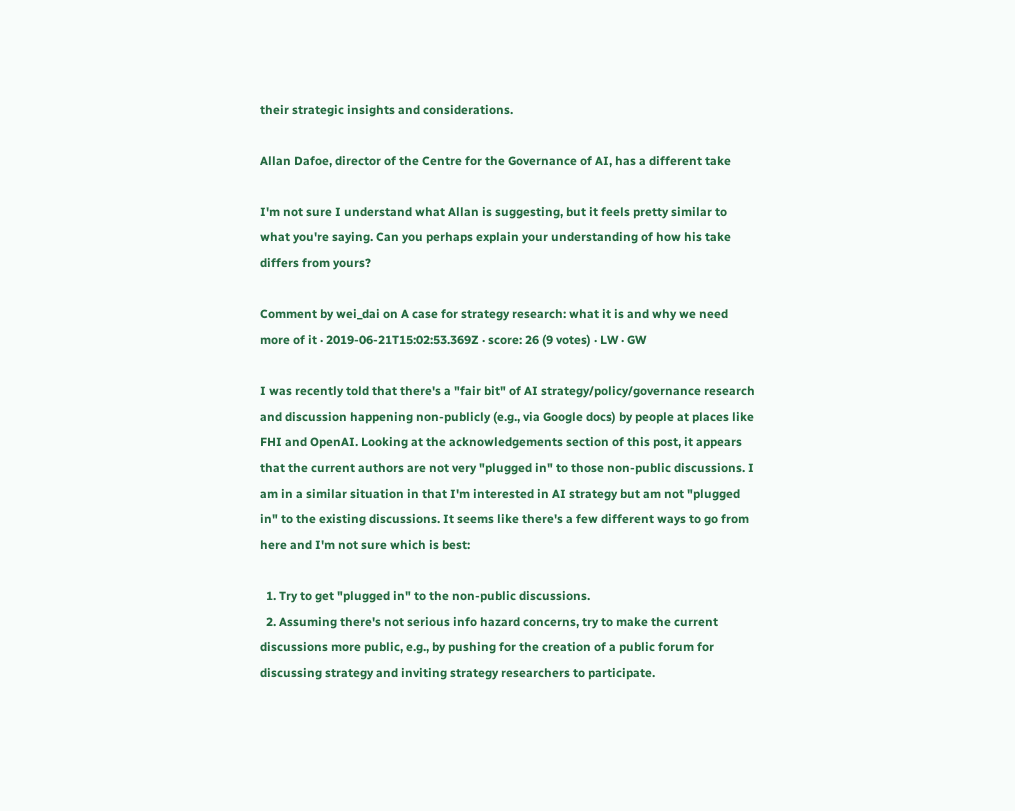their strategic insights and considerations.

Allan Dafoe, director of the Centre for the Governance of AI, has a different take

I'm not sure I understand what Allan is suggesting, but it feels pretty similar to what you're saying. Can you perhaps explain your understanding of how his take differs from yours?

Comment by wei_dai on A case for strategy research: what it is and why we need more of it · 2019-06-21T15:02:53.369Z · score: 26 (9 votes) · LW · GW

I was recently told that there's a "fair bit" of AI strategy/policy/governance research and discussion happening non-publicly (e.g., via Google docs) by people at places like FHI and OpenAI. Looking at the acknowledgements section of this post, it appears that the current authors are not very "plugged in" to those non-public discussions. I am in a similar situation in that I'm interested in AI strategy but am not "plugged in" to the existing discussions. It seems like there's a few different ways to go from here and I'm not sure which is best:

  1. Try to get "plugged in" to the non-public discussions.
  2. Assuming there's not serious info hazard concerns, try to make the current discussions more public, e.g., by pushing for the creation of a public forum for discussing strategy and inviting strategy researchers to participate.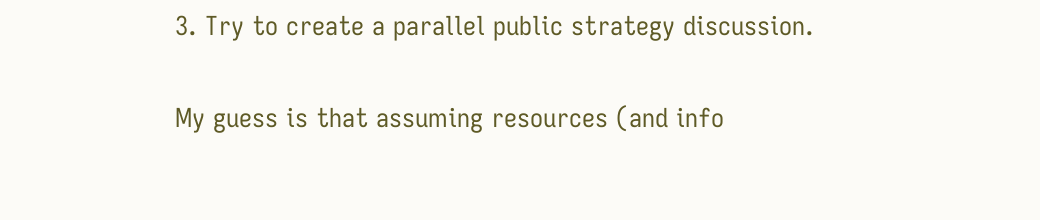3. Try to create a parallel public strategy discussion.

My guess is that assuming resources (and info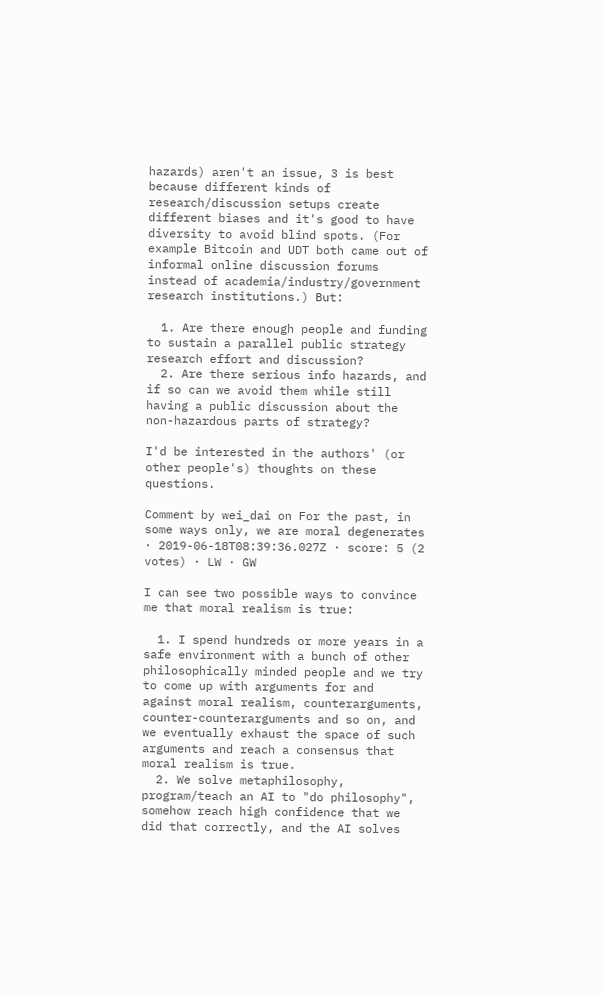hazards) aren't an issue, 3 is best because different kinds of research/discussion setups create different biases and it's good to have diversity to avoid blind spots. (For example Bitcoin and UDT both came out of informal online discussion forums instead of academia/industry/government research institutions.) But:

  1. Are there enough people and funding to sustain a parallel public strategy research effort and discussion?
  2. Are there serious info hazards, and if so can we avoid them while still having a public discussion about the non-hazardous parts of strategy?

I'd be interested in the authors' (or other people's) thoughts on these questions.

Comment by wei_dai on For the past, in some ways only, we are moral degenerates · 2019-06-18T08:39:36.027Z · score: 5 (2 votes) · LW · GW

I can see two possible ways to convince me that moral realism is true:

  1. I spend hundreds or more years in a safe environment with a bunch of other philosophically minded people and we try to come up with arguments for and against moral realism, counterarguments, counter-counterarguments and so on, and we eventually exhaust the space of such arguments and reach a consensus that moral realism is true.
  2. We solve metaphilosophy, program/teach an AI to "do philosophy", somehow reach high confidence that we did that correctly, and the AI solves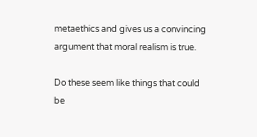metaethics and gives us a convincing argument that moral realism is true.

Do these seem like things that could be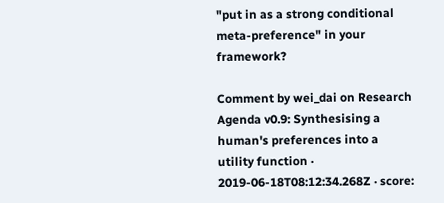"put in as a strong conditional meta-preference" in your framework?

Comment by wei_dai on Research Agenda v0.9: Synthesising a human's preferences into a utility function · 2019-06-18T08:12:34.268Z · score: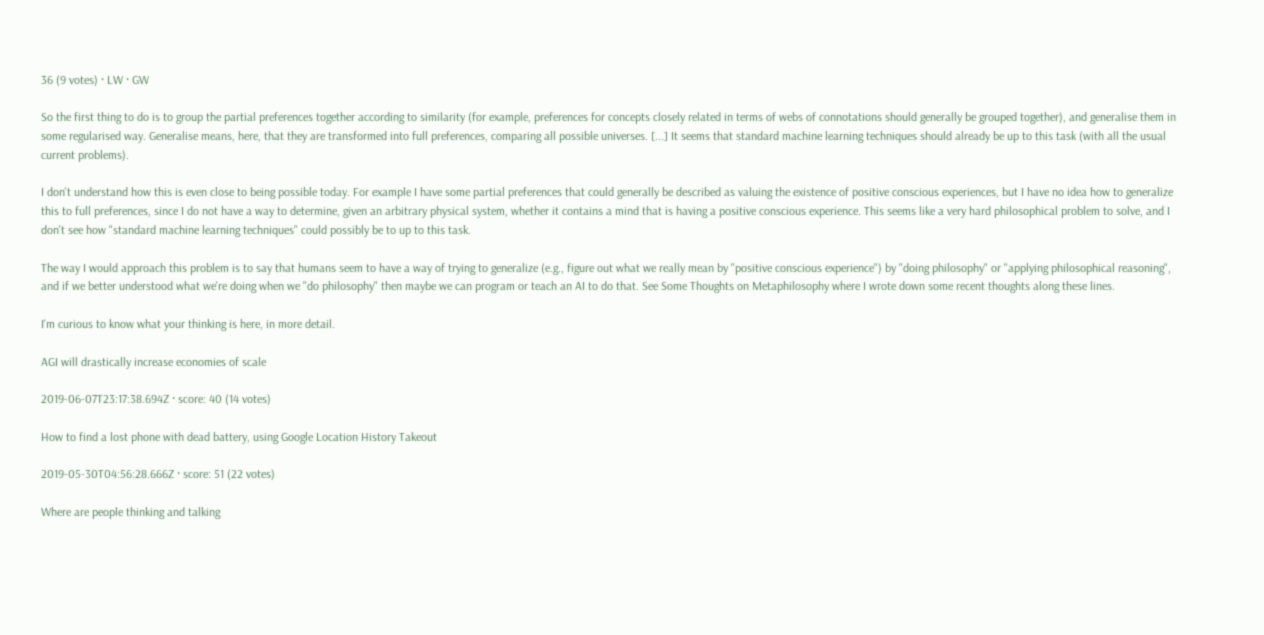36 (9 votes) · LW · GW

So the first thing to do is to group the partial preferences together according to similarity (for example, preferences for concepts closely related in terms of webs of connotations should generally be grouped together), and generalise them in some regularised way. Generalise means, here, that they are transformed into full preferences, comparing all possible universes. [...] It seems that standard machine learning techniques should already be up to this task (with all the usual current problems).

I don't understand how this is even close to being possible today. For example I have some partial preferences that could generally be described as valuing the existence of positive conscious experiences, but I have no idea how to generalize this to full preferences, since I do not have a way to determine, given an arbitrary physical system, whether it contains a mind that is having a positive conscious experience. This seems like a very hard philosophical problem to solve, and I don't see how "standard machine learning techniques" could possibly be to up to this task.

The way I would approach this problem is to say that humans seem to have a way of trying to generalize (e.g., figure out what we really mean by "positive conscious experience") by "doing philosophy" or "applying philosophical reasoning", and if we better understood what we're doing when we "do philosophy" then maybe we can program or teach an AI to do that. See Some Thoughts on Metaphilosophy where I wrote down some recent thoughts along these lines.

I'm curious to know what your thinking is here, in more detail.

AGI will drastically increase economies of scale

2019-06-07T23:17:38.694Z · score: 40 (14 votes)

How to find a lost phone with dead battery, using Google Location History Takeout

2019-05-30T04:56:28.666Z · score: 51 (22 votes)

Where are people thinking and talking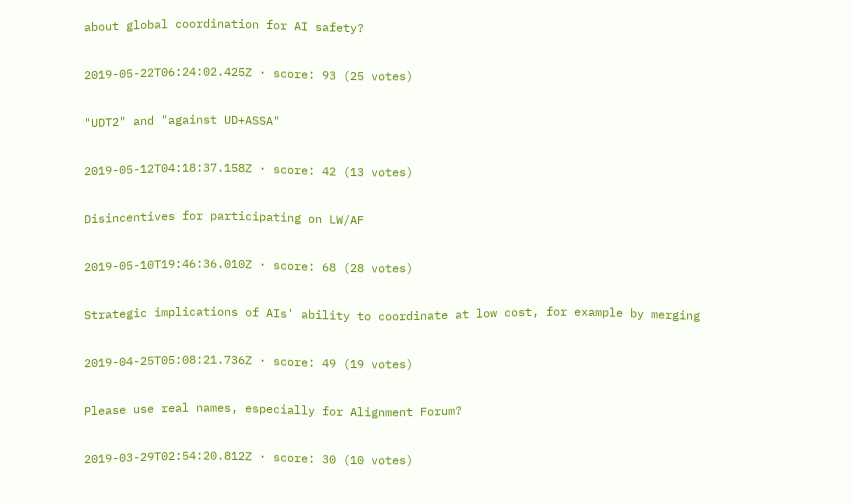about global coordination for AI safety?

2019-05-22T06:24:02.425Z · score: 93 (25 votes)

"UDT2" and "against UD+ASSA"

2019-05-12T04:18:37.158Z · score: 42 (13 votes)

Disincentives for participating on LW/AF

2019-05-10T19:46:36.010Z · score: 68 (28 votes)

Strategic implications of AIs' ability to coordinate at low cost, for example by merging

2019-04-25T05:08:21.736Z · score: 49 (19 votes)

Please use real names, especially for Alignment Forum?

2019-03-29T02:54:20.812Z · score: 30 (10 votes)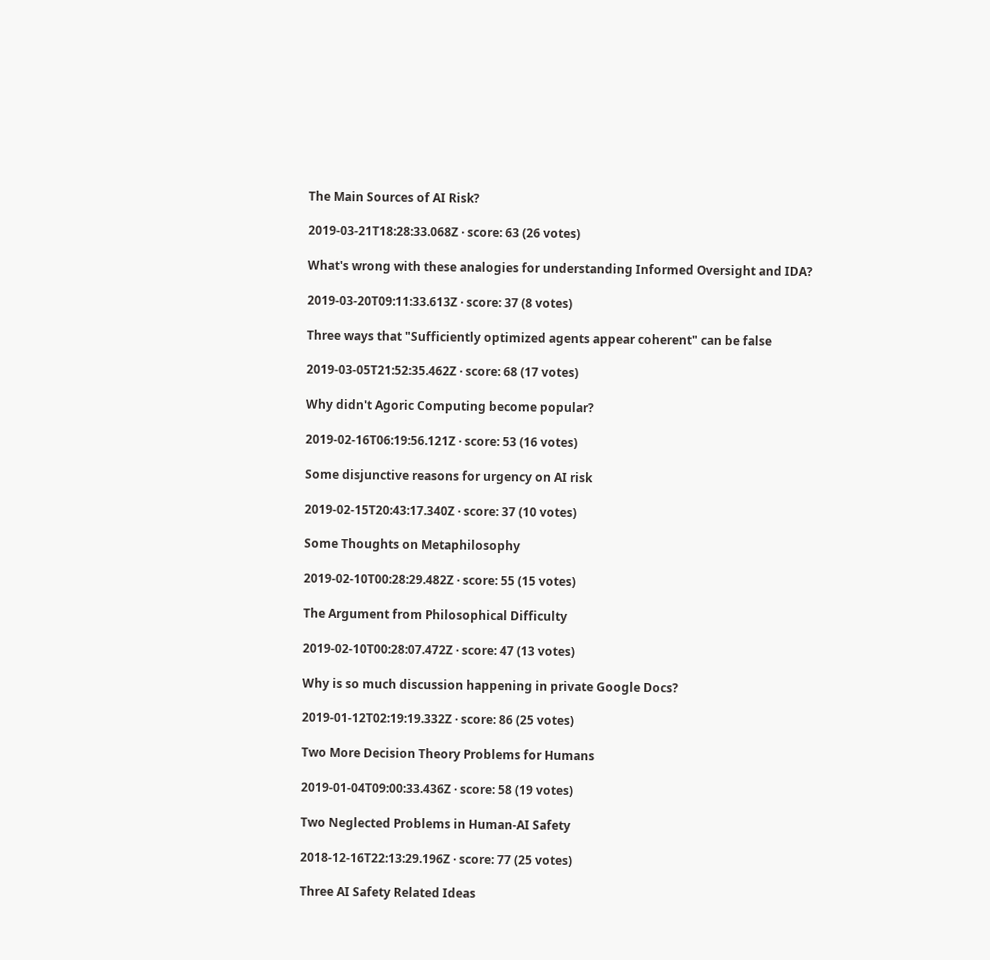The Main Sources of AI Risk?

2019-03-21T18:28:33.068Z · score: 63 (26 votes)

What's wrong with these analogies for understanding Informed Oversight and IDA?

2019-03-20T09:11:33.613Z · score: 37 (8 votes)

Three ways that "Sufficiently optimized agents appear coherent" can be false

2019-03-05T21:52:35.462Z · score: 68 (17 votes)

Why didn't Agoric Computing become popular?

2019-02-16T06:19:56.121Z · score: 53 (16 votes)

Some disjunctive reasons for urgency on AI risk

2019-02-15T20:43:17.340Z · score: 37 (10 votes)

Some Thoughts on Metaphilosophy

2019-02-10T00:28:29.482Z · score: 55 (15 votes)

The Argument from Philosophical Difficulty

2019-02-10T00:28:07.472Z · score: 47 (13 votes)

Why is so much discussion happening in private Google Docs?

2019-01-12T02:19:19.332Z · score: 86 (25 votes)

Two More Decision Theory Problems for Humans

2019-01-04T09:00:33.436Z · score: 58 (19 votes)

Two Neglected Problems in Human-AI Safety

2018-12-16T22:13:29.196Z · score: 77 (25 votes)

Three AI Safety Related Ideas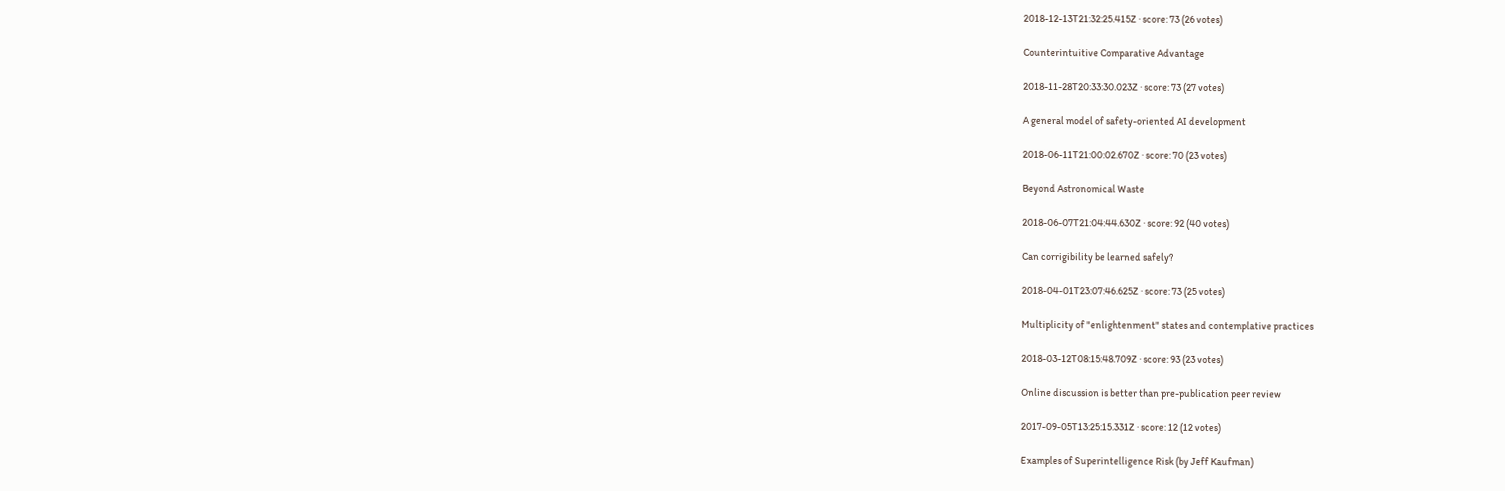2018-12-13T21:32:25.415Z · score: 73 (26 votes)

Counterintuitive Comparative Advantage

2018-11-28T20:33:30.023Z · score: 73 (27 votes)

A general model of safety-oriented AI development

2018-06-11T21:00:02.670Z · score: 70 (23 votes)

Beyond Astronomical Waste

2018-06-07T21:04:44.630Z · score: 92 (40 votes)

Can corrigibility be learned safely?

2018-04-01T23:07:46.625Z · score: 73 (25 votes)

Multiplicity of "enlightenment" states and contemplative practices

2018-03-12T08:15:48.709Z · score: 93 (23 votes)

Online discussion is better than pre-publication peer review

2017-09-05T13:25:15.331Z · score: 12 (12 votes)

Examples of Superintelligence Risk (by Jeff Kaufman)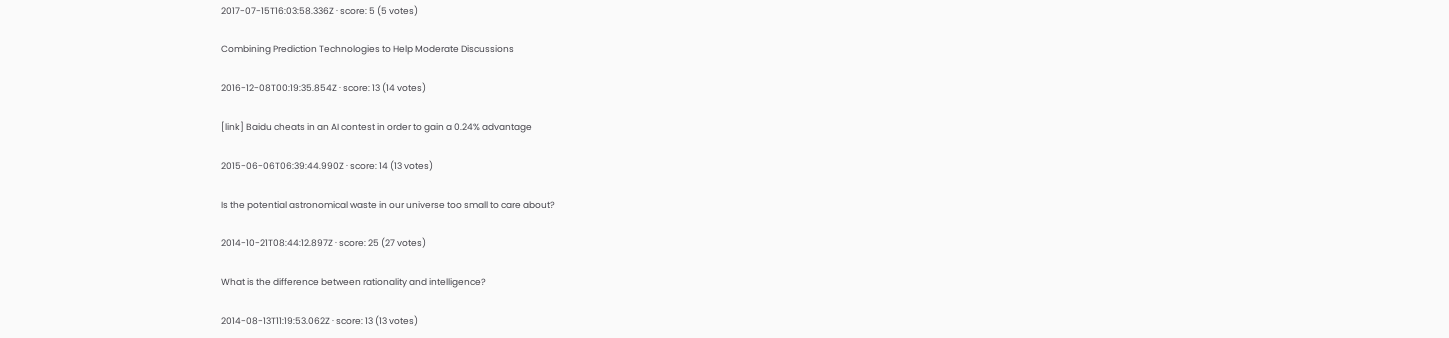2017-07-15T16:03:58.336Z · score: 5 (5 votes)

Combining Prediction Technologies to Help Moderate Discussions

2016-12-08T00:19:35.854Z · score: 13 (14 votes)

[link] Baidu cheats in an AI contest in order to gain a 0.24% advantage

2015-06-06T06:39:44.990Z · score: 14 (13 votes)

Is the potential astronomical waste in our universe too small to care about?

2014-10-21T08:44:12.897Z · score: 25 (27 votes)

What is the difference between rationality and intelligence?

2014-08-13T11:19:53.062Z · score: 13 (13 votes)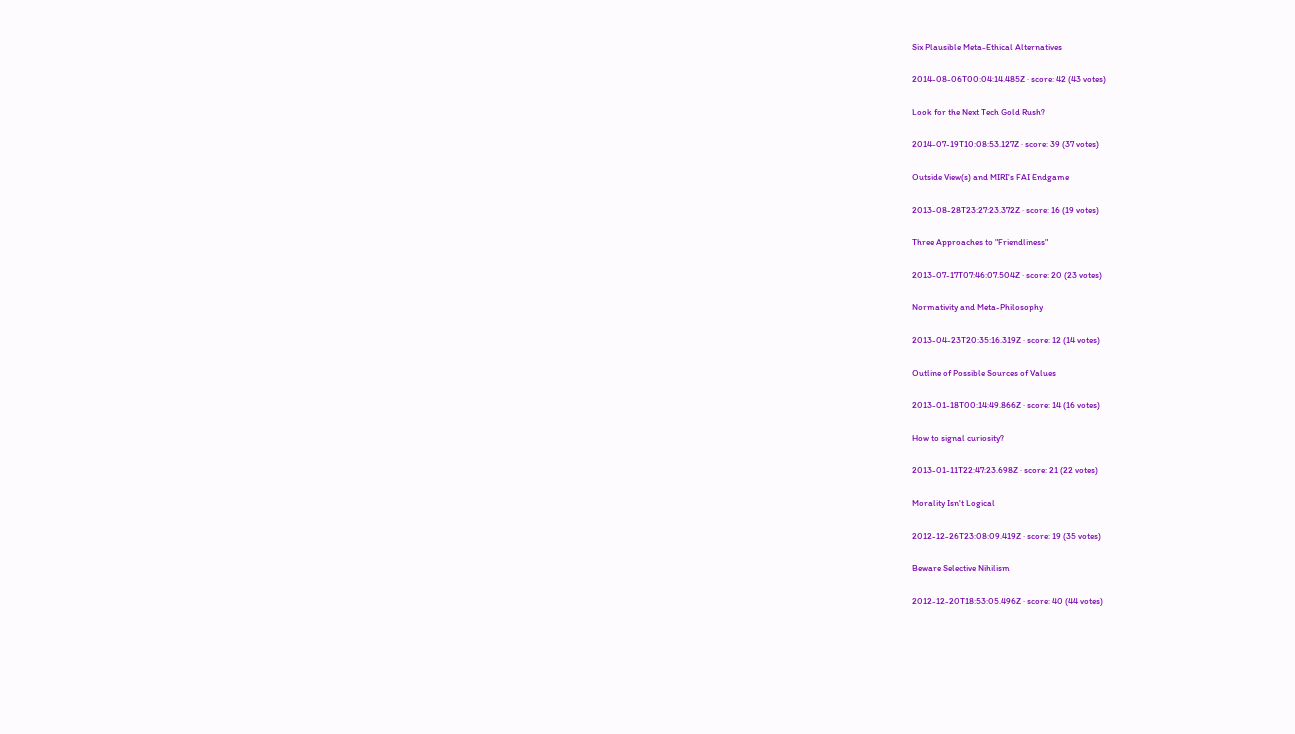Six Plausible Meta-Ethical Alternatives

2014-08-06T00:04:14.485Z · score: 42 (43 votes)

Look for the Next Tech Gold Rush?

2014-07-19T10:08:53.127Z · score: 39 (37 votes)

Outside View(s) and MIRI's FAI Endgame

2013-08-28T23:27:23.372Z · score: 16 (19 votes)

Three Approaches to "Friendliness"

2013-07-17T07:46:07.504Z · score: 20 (23 votes)

Normativity and Meta-Philosophy

2013-04-23T20:35:16.319Z · score: 12 (14 votes)

Outline of Possible Sources of Values

2013-01-18T00:14:49.866Z · score: 14 (16 votes)

How to signal curiosity?

2013-01-11T22:47:23.698Z · score: 21 (22 votes)

Morality Isn't Logical

2012-12-26T23:08:09.419Z · score: 19 (35 votes)

Beware Selective Nihilism

2012-12-20T18:53:05.496Z · score: 40 (44 votes)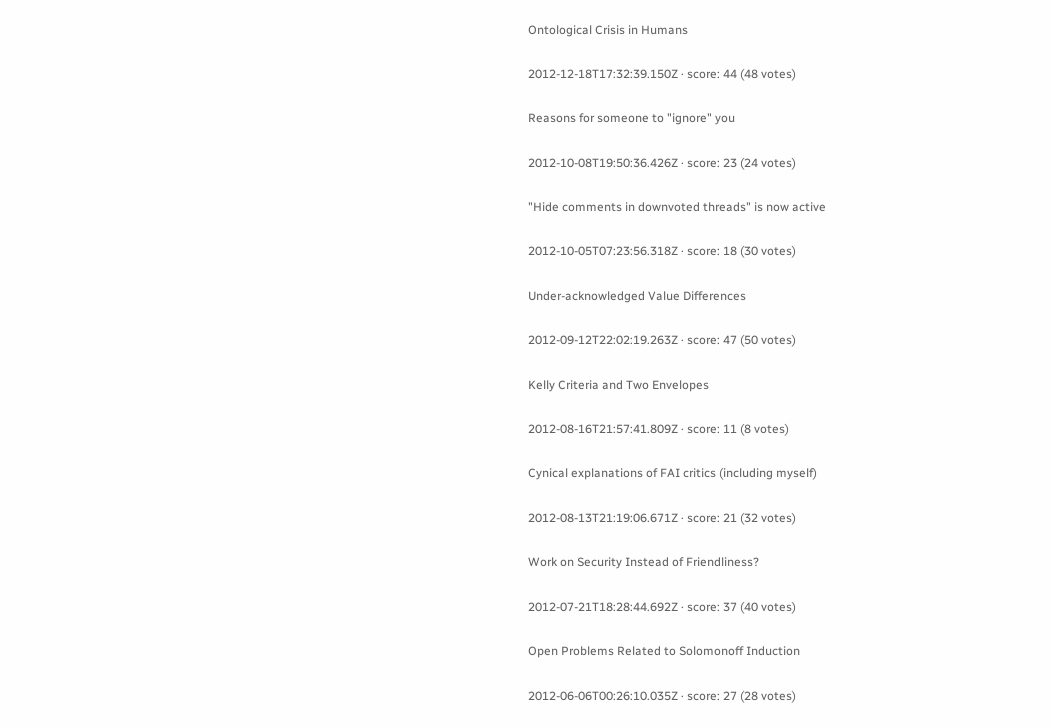Ontological Crisis in Humans

2012-12-18T17:32:39.150Z · score: 44 (48 votes)

Reasons for someone to "ignore" you

2012-10-08T19:50:36.426Z · score: 23 (24 votes)

"Hide comments in downvoted threads" is now active

2012-10-05T07:23:56.318Z · score: 18 (30 votes)

Under-acknowledged Value Differences

2012-09-12T22:02:19.263Z · score: 47 (50 votes)

Kelly Criteria and Two Envelopes

2012-08-16T21:57:41.809Z · score: 11 (8 votes)

Cynical explanations of FAI critics (including myself)

2012-08-13T21:19:06.671Z · score: 21 (32 votes)

Work on Security Instead of Friendliness?

2012-07-21T18:28:44.692Z · score: 37 (40 votes)

Open Problems Related to Solomonoff Induction

2012-06-06T00:26:10.035Z · score: 27 (28 votes)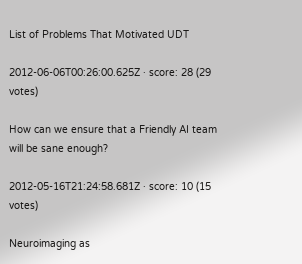List of Problems That Motivated UDT

2012-06-06T00:26:00.625Z · score: 28 (29 votes)

How can we ensure that a Friendly AI team will be sane enough?

2012-05-16T21:24:58.681Z · score: 10 (15 votes)

Neuroimaging as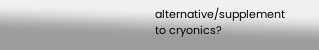alternative/supplement to cryonics?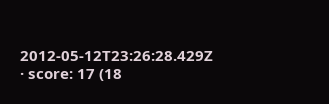2012-05-12T23:26:28.429Z · score: 17 (18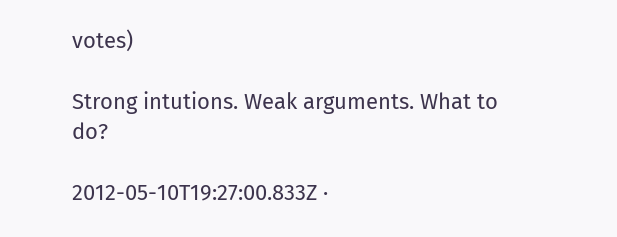votes)

Strong intutions. Weak arguments. What to do?

2012-05-10T19:27:00.833Z ·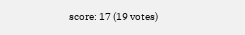score: 17 (19 votes)